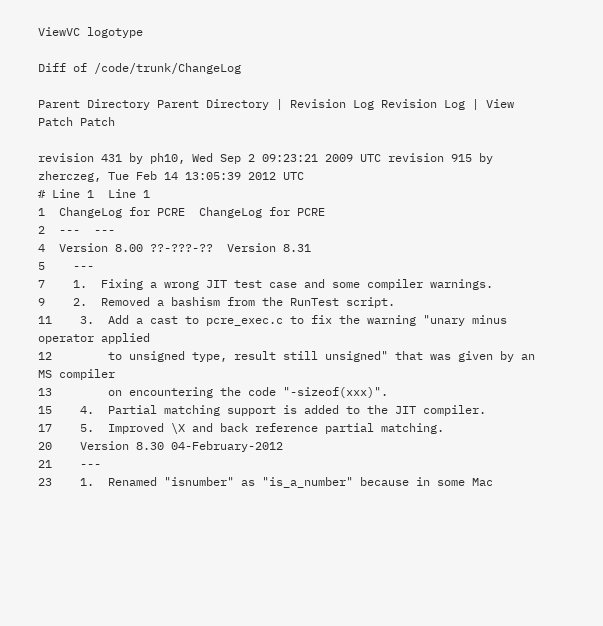ViewVC logotype

Diff of /code/trunk/ChangeLog

Parent Directory Parent Directory | Revision Log Revision Log | View Patch Patch

revision 431 by ph10, Wed Sep 2 09:23:21 2009 UTC revision 915 by zherczeg, Tue Feb 14 13:05:39 2012 UTC
# Line 1  Line 1
1  ChangeLog for PCRE  ChangeLog for PCRE
2  ---  ---
4  Version 8.00 ??-???-??  Version 8.31
5    ---
7    1.  Fixing a wrong JIT test case and some compiler warnings.
9    2.  Removed a bashism from the RunTest script.
11    3.  Add a cast to pcre_exec.c to fix the warning "unary minus operator applied
12        to unsigned type, result still unsigned" that was given by an MS compiler
13        on encountering the code "-sizeof(xxx)".
15    4.  Partial matching support is added to the JIT compiler.
17    5.  Improved \X and back reference partial matching.
20    Version 8.30 04-February-2012
21    ---
23    1.  Renamed "isnumber" as "is_a_number" because in some Mac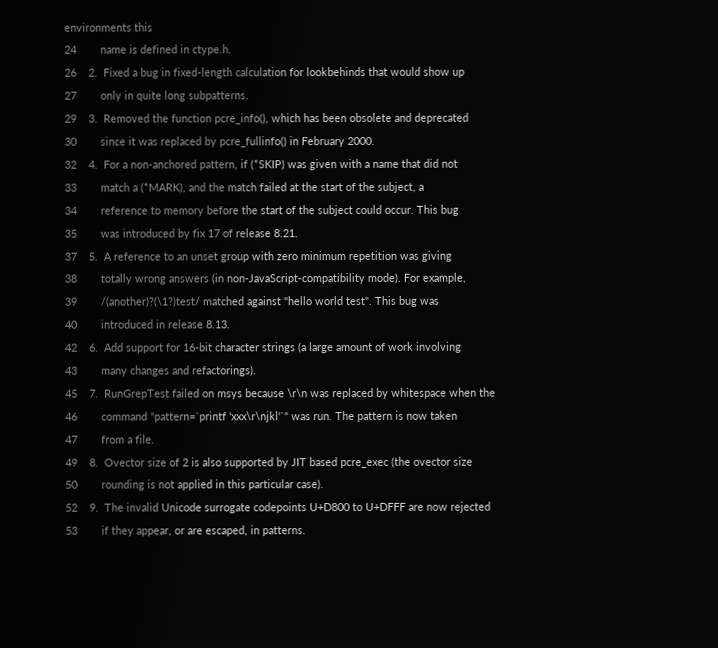environments this
24        name is defined in ctype.h.
26    2.  Fixed a bug in fixed-length calculation for lookbehinds that would show up
27        only in quite long subpatterns.
29    3.  Removed the function pcre_info(), which has been obsolete and deprecated
30        since it was replaced by pcre_fullinfo() in February 2000.
32    4.  For a non-anchored pattern, if (*SKIP) was given with a name that did not
33        match a (*MARK), and the match failed at the start of the subject, a
34        reference to memory before the start of the subject could occur. This bug
35        was introduced by fix 17 of release 8.21.
37    5.  A reference to an unset group with zero minimum repetition was giving
38        totally wrong answers (in non-JavaScript-compatibility mode). For example,
39        /(another)?(\1?)test/ matched against "hello world test". This bug was
40        introduced in release 8.13.
42    6.  Add support for 16-bit character strings (a large amount of work involving
43        many changes and refactorings).
45    7.  RunGrepTest failed on msys because \r\n was replaced by whitespace when the
46        command "pattern=`printf 'xxx\r\njkl'`" was run. The pattern is now taken
47        from a file.
49    8.  Ovector size of 2 is also supported by JIT based pcre_exec (the ovector size
50        rounding is not applied in this particular case).
52    9.  The invalid Unicode surrogate codepoints U+D800 to U+DFFF are now rejected
53        if they appear, or are escaped, in patterns.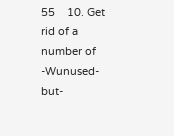55    10. Get rid of a number of -Wunused-but-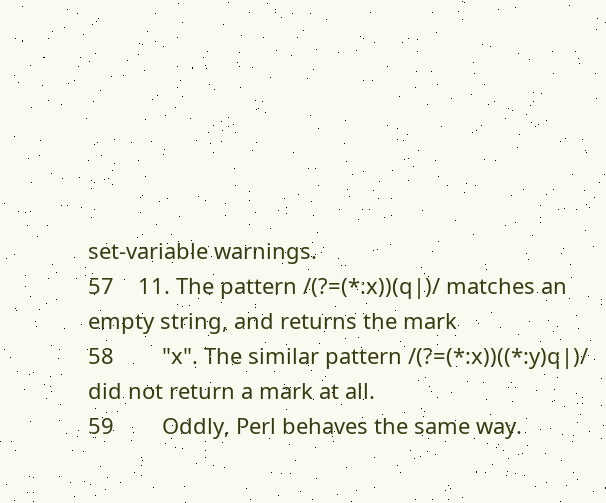set-variable warnings.
57    11. The pattern /(?=(*:x))(q|)/ matches an empty string, and returns the mark
58        "x". The similar pattern /(?=(*:x))((*:y)q|)/ did not return a mark at all.
59        Oddly, Perl behaves the same way.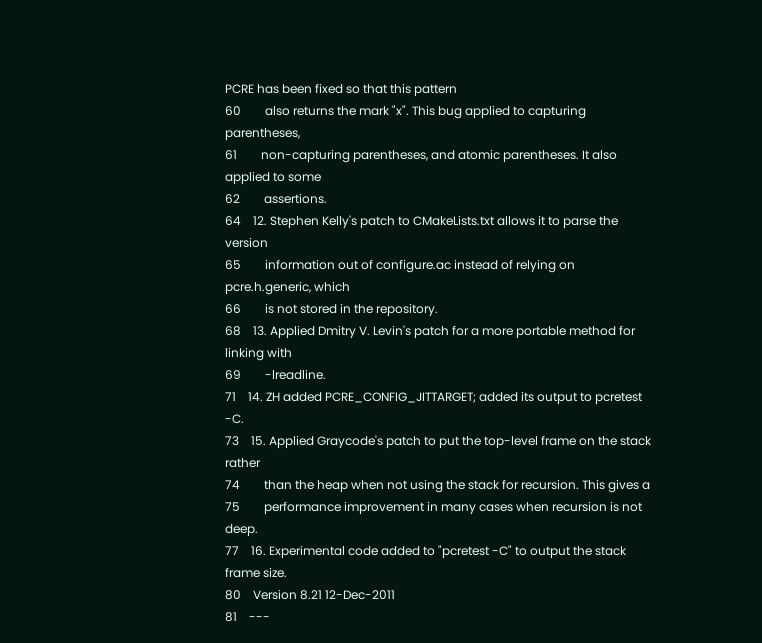PCRE has been fixed so that this pattern
60        also returns the mark "x". This bug applied to capturing parentheses,
61        non-capturing parentheses, and atomic parentheses. It also applied to some
62        assertions.
64    12. Stephen Kelly's patch to CMakeLists.txt allows it to parse the version
65        information out of configure.ac instead of relying on pcre.h.generic, which
66        is not stored in the repository.
68    13. Applied Dmitry V. Levin's patch for a more portable method for linking with
69        -lreadline.
71    14. ZH added PCRE_CONFIG_JITTARGET; added its output to pcretest -C.
73    15. Applied Graycode's patch to put the top-level frame on the stack rather
74        than the heap when not using the stack for recursion. This gives a
75        performance improvement in many cases when recursion is not deep.
77    16. Experimental code added to "pcretest -C" to output the stack frame size.
80    Version 8.21 12-Dec-2011
81    ---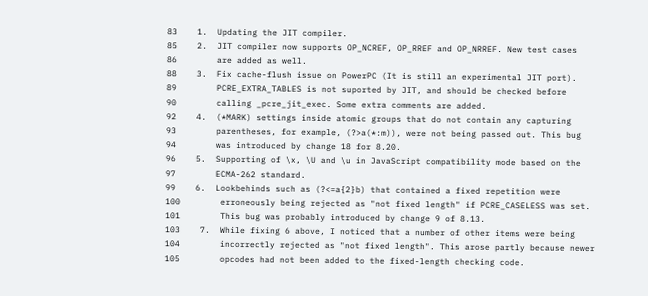83    1.  Updating the JIT compiler.
85    2.  JIT compiler now supports OP_NCREF, OP_RREF and OP_NRREF. New test cases
86        are added as well.
88    3.  Fix cache-flush issue on PowerPC (It is still an experimental JIT port).
89        PCRE_EXTRA_TABLES is not suported by JIT, and should be checked before
90        calling _pcre_jit_exec. Some extra comments are added.
92    4.  (*MARK) settings inside atomic groups that do not contain any capturing
93        parentheses, for example, (?>a(*:m)), were not being passed out. This bug
94        was introduced by change 18 for 8.20.
96    5.  Supporting of \x, \U and \u in JavaScript compatibility mode based on the
97        ECMA-262 standard.
99    6.  Lookbehinds such as (?<=a{2}b) that contained a fixed repetition were
100        erroneously being rejected as "not fixed length" if PCRE_CASELESS was set.
101        This bug was probably introduced by change 9 of 8.13.
103    7.  While fixing 6 above, I noticed that a number of other items were being
104        incorrectly rejected as "not fixed length". This arose partly because newer
105        opcodes had not been added to the fixed-length checking code.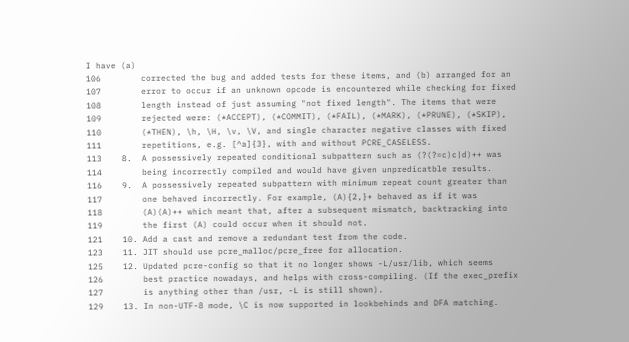I have (a)
106        corrected the bug and added tests for these items, and (b) arranged for an
107        error to occur if an unknown opcode is encountered while checking for fixed
108        length instead of just assuming "not fixed length". The items that were
109        rejected were: (*ACCEPT), (*COMMIT), (*FAIL), (*MARK), (*PRUNE), (*SKIP),
110        (*THEN), \h, \H, \v, \V, and single character negative classes with fixed
111        repetitions, e.g. [^a]{3}, with and without PCRE_CASELESS.
113    8.  A possessively repeated conditional subpattern such as (?(?=c)c|d)++ was
114        being incorrectly compiled and would have given unpredicatble results.
116    9.  A possessively repeated subpattern with minimum repeat count greater than
117        one behaved incorrectly. For example, (A){2,}+ behaved as if it was
118        (A)(A)++ which meant that, after a subsequent mismatch, backtracking into
119        the first (A) could occur when it should not.
121    10. Add a cast and remove a redundant test from the code.
123    11. JIT should use pcre_malloc/pcre_free for allocation.
125    12. Updated pcre-config so that it no longer shows -L/usr/lib, which seems
126        best practice nowadays, and helps with cross-compiling. (If the exec_prefix
127        is anything other than /usr, -L is still shown).
129    13. In non-UTF-8 mode, \C is now supported in lookbehinds and DFA matching.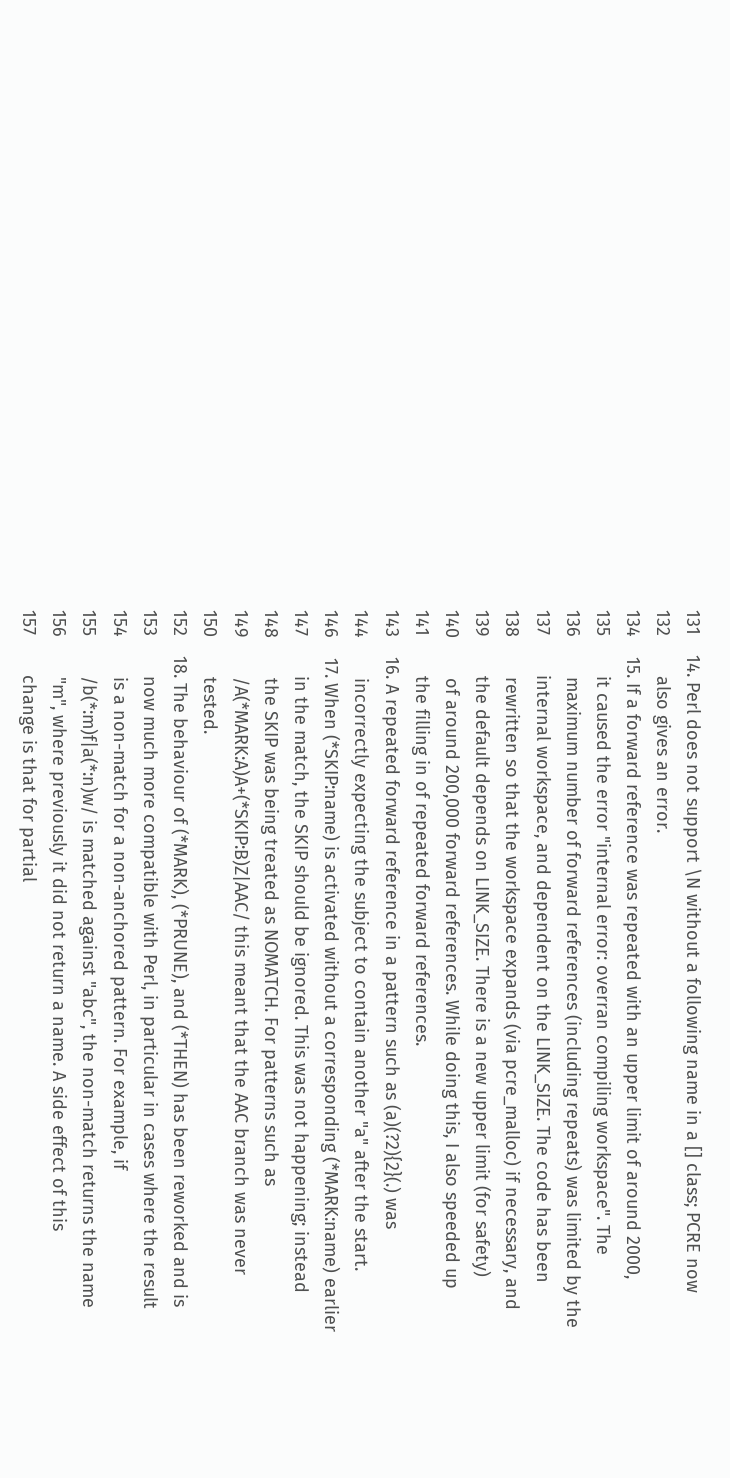131    14. Perl does not support \N without a following name in a [] class; PCRE now
132        also gives an error.
134    15. If a forward reference was repeated with an upper limit of around 2000,
135        it caused the error "internal error: overran compiling workspace". The
136        maximum number of forward references (including repeats) was limited by the
137        internal workspace, and dependent on the LINK_SIZE. The code has been
138        rewritten so that the workspace expands (via pcre_malloc) if necessary, and
139        the default depends on LINK_SIZE. There is a new upper limit (for safety)
140        of around 200,000 forward references. While doing this, I also speeded up
141        the filling in of repeated forward references.
143    16. A repeated forward reference in a pattern such as (a)(?2){2}(.) was
144        incorrectly expecting the subject to contain another "a" after the start.
146    17. When (*SKIP:name) is activated without a corresponding (*MARK:name) earlier
147        in the match, the SKIP should be ignored. This was not happening; instead
148        the SKIP was being treated as NOMATCH. For patterns such as
149        /A(*MARK:A)A+(*SKIP:B)Z|AAC/ this meant that the AAC branch was never
150        tested.
152    18. The behaviour of (*MARK), (*PRUNE), and (*THEN) has been reworked and is
153        now much more compatible with Perl, in particular in cases where the result
154        is a non-match for a non-anchored pattern. For example, if
155        /b(*:m)f|a(*:n)w/ is matched against "abc", the non-match returns the name
156        "m", where previously it did not return a name. A side effect of this
157        change is that for partial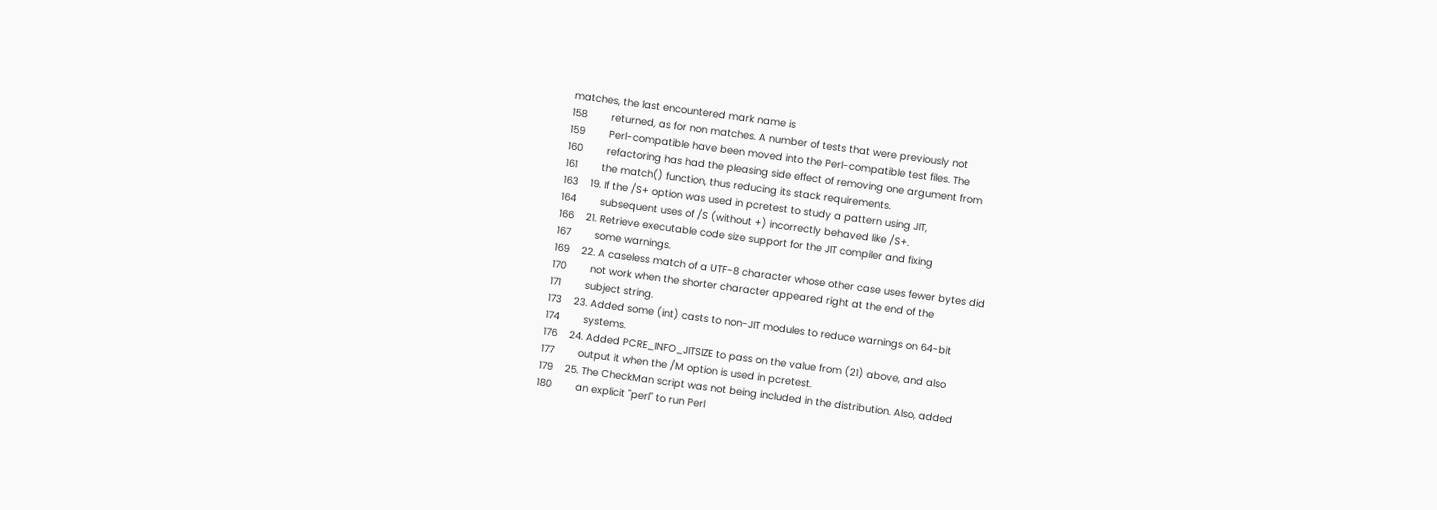matches, the last encountered mark name is
158        returned, as for non matches. A number of tests that were previously not
159        Perl-compatible have been moved into the Perl-compatible test files. The
160        refactoring has had the pleasing side effect of removing one argument from
161        the match() function, thus reducing its stack requirements.
163    19. If the /S+ option was used in pcretest to study a pattern using JIT,
164        subsequent uses of /S (without +) incorrectly behaved like /S+.
166    21. Retrieve executable code size support for the JIT compiler and fixing
167        some warnings.
169    22. A caseless match of a UTF-8 character whose other case uses fewer bytes did
170        not work when the shorter character appeared right at the end of the
171        subject string.
173    23. Added some (int) casts to non-JIT modules to reduce warnings on 64-bit
174        systems.
176    24. Added PCRE_INFO_JITSIZE to pass on the value from (21) above, and also
177        output it when the /M option is used in pcretest.
179    25. The CheckMan script was not being included in the distribution. Also, added
180        an explicit "perl" to run Perl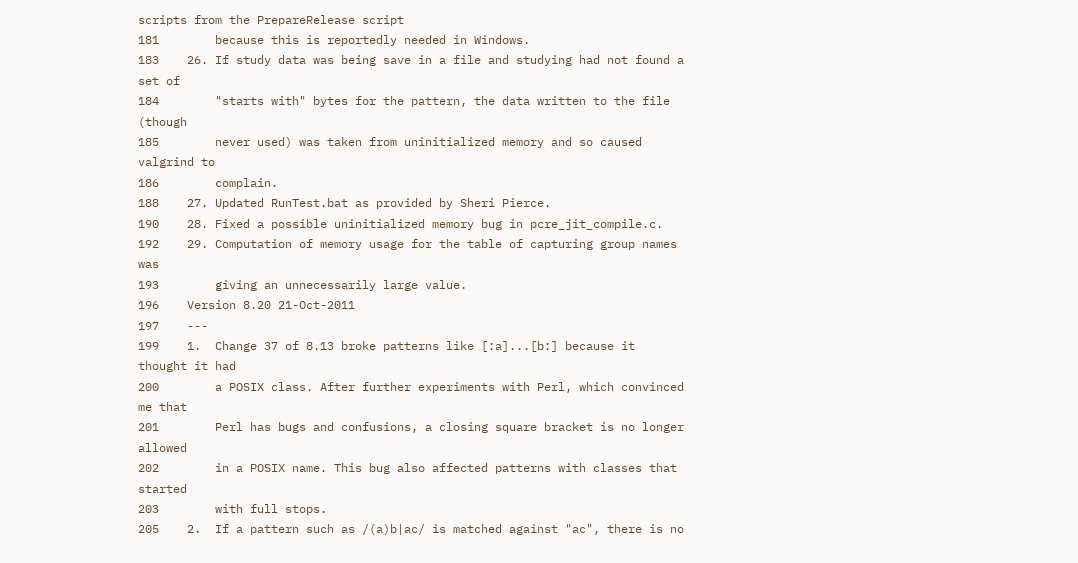scripts from the PrepareRelease script
181        because this is reportedly needed in Windows.
183    26. If study data was being save in a file and studying had not found a set of
184        "starts with" bytes for the pattern, the data written to the file (though
185        never used) was taken from uninitialized memory and so caused valgrind to
186        complain.
188    27. Updated RunTest.bat as provided by Sheri Pierce.
190    28. Fixed a possible uninitialized memory bug in pcre_jit_compile.c.
192    29. Computation of memory usage for the table of capturing group names was
193        giving an unnecessarily large value.
196    Version 8.20 21-Oct-2011
197    ---
199    1.  Change 37 of 8.13 broke patterns like [:a]...[b:] because it thought it had
200        a POSIX class. After further experiments with Perl, which convinced me that
201        Perl has bugs and confusions, a closing square bracket is no longer allowed
202        in a POSIX name. This bug also affected patterns with classes that started
203        with full stops.
205    2.  If a pattern such as /(a)b|ac/ is matched against "ac", there is no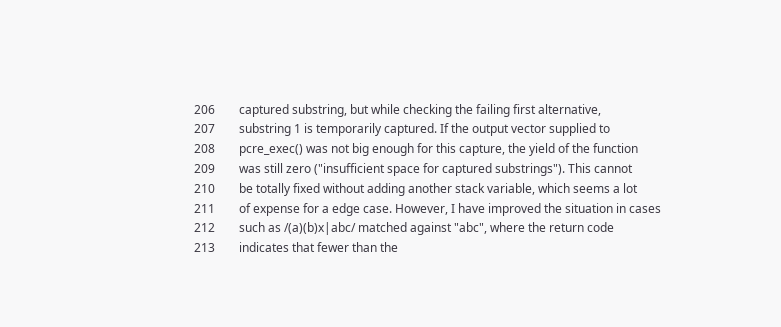206        captured substring, but while checking the failing first alternative,
207        substring 1 is temporarily captured. If the output vector supplied to
208        pcre_exec() was not big enough for this capture, the yield of the function
209        was still zero ("insufficient space for captured substrings"). This cannot
210        be totally fixed without adding another stack variable, which seems a lot
211        of expense for a edge case. However, I have improved the situation in cases
212        such as /(a)(b)x|abc/ matched against "abc", where the return code
213        indicates that fewer than the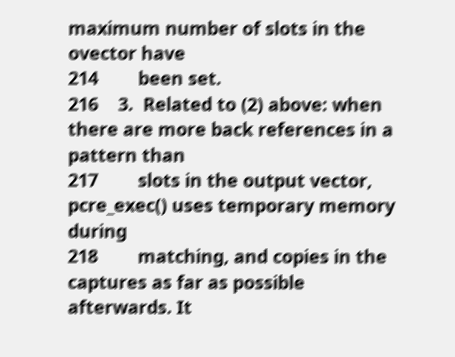maximum number of slots in the ovector have
214        been set.
216    3.  Related to (2) above: when there are more back references in a pattern than
217        slots in the output vector, pcre_exec() uses temporary memory during
218        matching, and copies in the captures as far as possible afterwards. It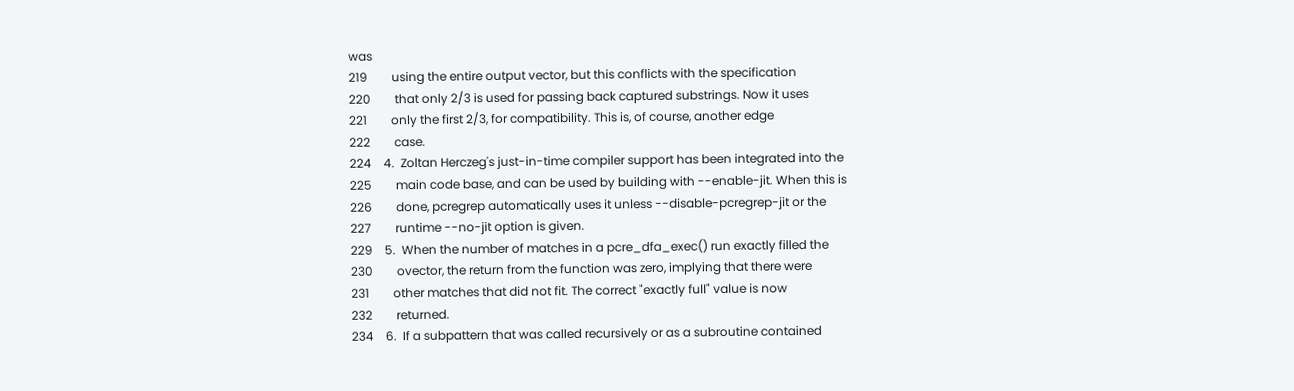was
219        using the entire output vector, but this conflicts with the specification
220        that only 2/3 is used for passing back captured substrings. Now it uses
221        only the first 2/3, for compatibility. This is, of course, another edge
222        case.
224    4.  Zoltan Herczeg's just-in-time compiler support has been integrated into the
225        main code base, and can be used by building with --enable-jit. When this is
226        done, pcregrep automatically uses it unless --disable-pcregrep-jit or the
227        runtime --no-jit option is given.
229    5.  When the number of matches in a pcre_dfa_exec() run exactly filled the
230        ovector, the return from the function was zero, implying that there were
231        other matches that did not fit. The correct "exactly full" value is now
232        returned.
234    6.  If a subpattern that was called recursively or as a subroutine contained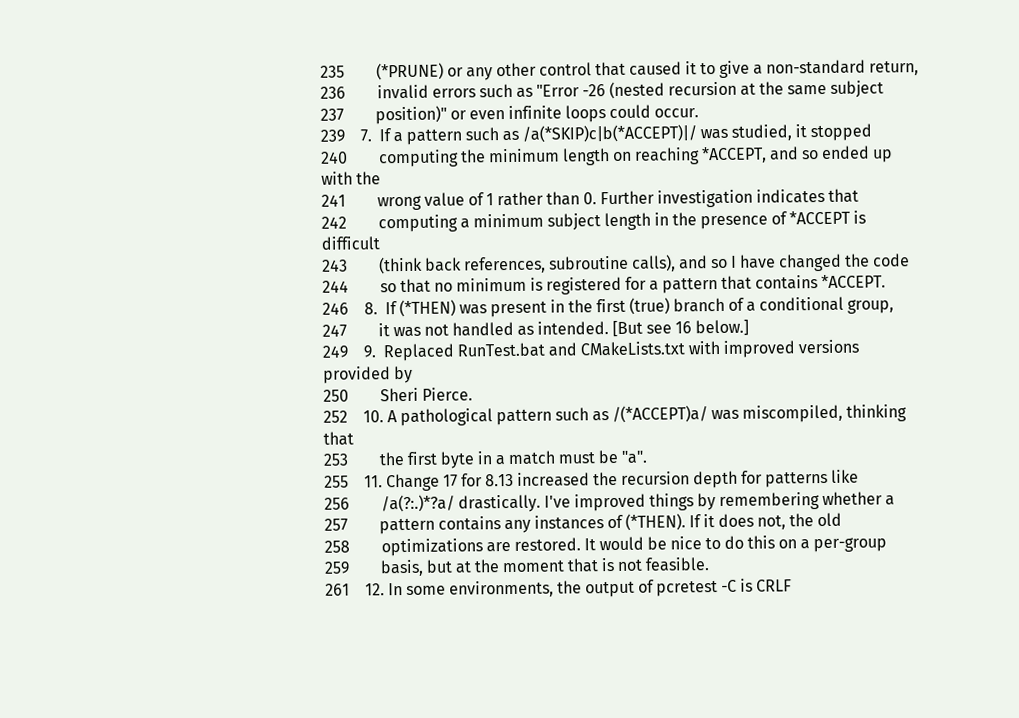235        (*PRUNE) or any other control that caused it to give a non-standard return,
236        invalid errors such as "Error -26 (nested recursion at the same subject
237        position)" or even infinite loops could occur.
239    7.  If a pattern such as /a(*SKIP)c|b(*ACCEPT)|/ was studied, it stopped
240        computing the minimum length on reaching *ACCEPT, and so ended up with the
241        wrong value of 1 rather than 0. Further investigation indicates that
242        computing a minimum subject length in the presence of *ACCEPT is difficult
243        (think back references, subroutine calls), and so I have changed the code
244        so that no minimum is registered for a pattern that contains *ACCEPT.
246    8.  If (*THEN) was present in the first (true) branch of a conditional group,
247        it was not handled as intended. [But see 16 below.]
249    9.  Replaced RunTest.bat and CMakeLists.txt with improved versions provided by
250        Sheri Pierce.
252    10. A pathological pattern such as /(*ACCEPT)a/ was miscompiled, thinking that
253        the first byte in a match must be "a".
255    11. Change 17 for 8.13 increased the recursion depth for patterns like
256        /a(?:.)*?a/ drastically. I've improved things by remembering whether a
257        pattern contains any instances of (*THEN). If it does not, the old
258        optimizations are restored. It would be nice to do this on a per-group
259        basis, but at the moment that is not feasible.
261    12. In some environments, the output of pcretest -C is CRLF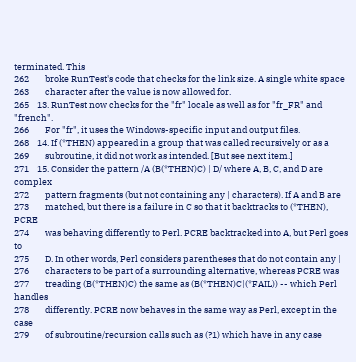terminated. This
262        broke RunTest's code that checks for the link size. A single white space
263        character after the value is now allowed for.
265    13. RunTest now checks for the "fr" locale as well as for "fr_FR" and "french".
266        For "fr", it uses the Windows-specific input and output files.
268    14. If (*THEN) appeared in a group that was called recursively or as a
269        subroutine, it did not work as intended. [But see next item.]
271    15. Consider the pattern /A (B(*THEN)C) | D/ where A, B, C, and D are complex
272        pattern fragments (but not containing any | characters). If A and B are
273        matched, but there is a failure in C so that it backtracks to (*THEN), PCRE
274        was behaving differently to Perl. PCRE backtracked into A, but Perl goes to
275        D. In other words, Perl considers parentheses that do not contain any |
276        characters to be part of a surrounding alternative, whereas PCRE was
277        treading (B(*THEN)C) the same as (B(*THEN)C|(*FAIL)) -- which Perl handles
278        differently. PCRE now behaves in the same way as Perl, except in the case
279        of subroutine/recursion calls such as (?1) which have in any case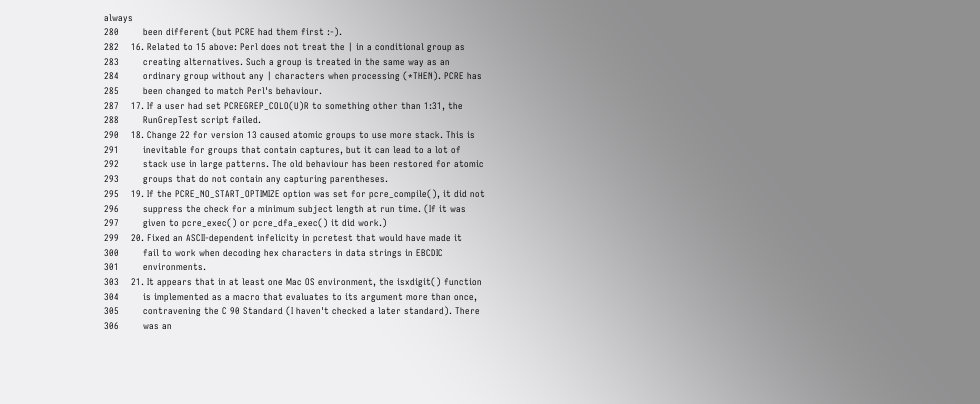always
280        been different (but PCRE had them first :-).
282    16. Related to 15 above: Perl does not treat the | in a conditional group as
283        creating alternatives. Such a group is treated in the same way as an
284        ordinary group without any | characters when processing (*THEN). PCRE has
285        been changed to match Perl's behaviour.
287    17. If a user had set PCREGREP_COLO(U)R to something other than 1:31, the
288        RunGrepTest script failed.
290    18. Change 22 for version 13 caused atomic groups to use more stack. This is
291        inevitable for groups that contain captures, but it can lead to a lot of
292        stack use in large patterns. The old behaviour has been restored for atomic
293        groups that do not contain any capturing parentheses.
295    19. If the PCRE_NO_START_OPTIMIZE option was set for pcre_compile(), it did not
296        suppress the check for a minimum subject length at run time. (If it was
297        given to pcre_exec() or pcre_dfa_exec() it did work.)
299    20. Fixed an ASCII-dependent infelicity in pcretest that would have made it
300        fail to work when decoding hex characters in data strings in EBCDIC
301        environments.
303    21. It appears that in at least one Mac OS environment, the isxdigit() function
304        is implemented as a macro that evaluates to its argument more than once,
305        contravening the C 90 Standard (I haven't checked a later standard). There
306        was an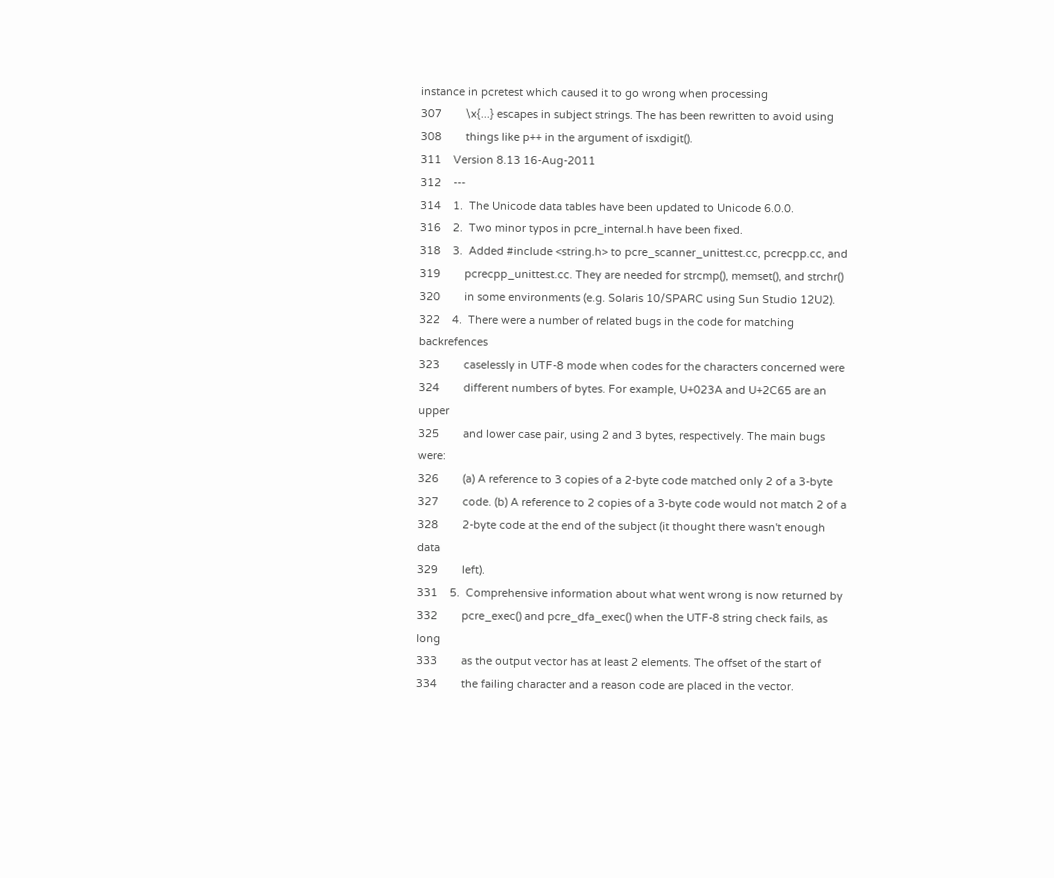instance in pcretest which caused it to go wrong when processing
307        \x{...} escapes in subject strings. The has been rewritten to avoid using
308        things like p++ in the argument of isxdigit().
311    Version 8.13 16-Aug-2011
312    ---
314    1.  The Unicode data tables have been updated to Unicode 6.0.0.
316    2.  Two minor typos in pcre_internal.h have been fixed.
318    3.  Added #include <string.h> to pcre_scanner_unittest.cc, pcrecpp.cc, and
319        pcrecpp_unittest.cc. They are needed for strcmp(), memset(), and strchr()
320        in some environments (e.g. Solaris 10/SPARC using Sun Studio 12U2).
322    4.  There were a number of related bugs in the code for matching backrefences
323        caselessly in UTF-8 mode when codes for the characters concerned were
324        different numbers of bytes. For example, U+023A and U+2C65 are an upper
325        and lower case pair, using 2 and 3 bytes, respectively. The main bugs were:
326        (a) A reference to 3 copies of a 2-byte code matched only 2 of a 3-byte
327        code. (b) A reference to 2 copies of a 3-byte code would not match 2 of a
328        2-byte code at the end of the subject (it thought there wasn't enough data
329        left).
331    5.  Comprehensive information about what went wrong is now returned by
332        pcre_exec() and pcre_dfa_exec() when the UTF-8 string check fails, as long
333        as the output vector has at least 2 elements. The offset of the start of
334        the failing character and a reason code are placed in the vector.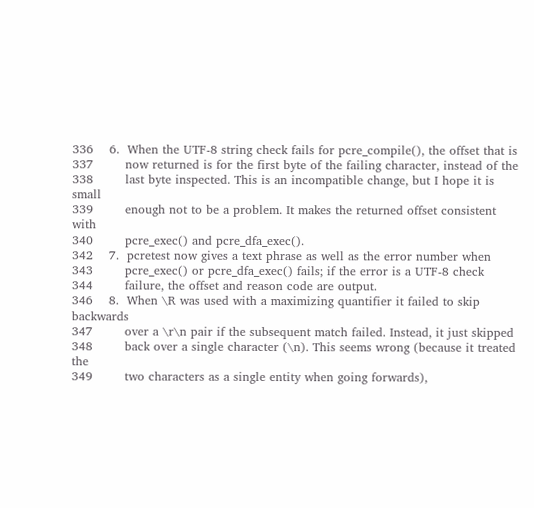336    6.  When the UTF-8 string check fails for pcre_compile(), the offset that is
337        now returned is for the first byte of the failing character, instead of the
338        last byte inspected. This is an incompatible change, but I hope it is small
339        enough not to be a problem. It makes the returned offset consistent with
340        pcre_exec() and pcre_dfa_exec().
342    7.  pcretest now gives a text phrase as well as the error number when
343        pcre_exec() or pcre_dfa_exec() fails; if the error is a UTF-8 check
344        failure, the offset and reason code are output.
346    8.  When \R was used with a maximizing quantifier it failed to skip backwards
347        over a \r\n pair if the subsequent match failed. Instead, it just skipped
348        back over a single character (\n). This seems wrong (because it treated the
349        two characters as a single entity when going forwards),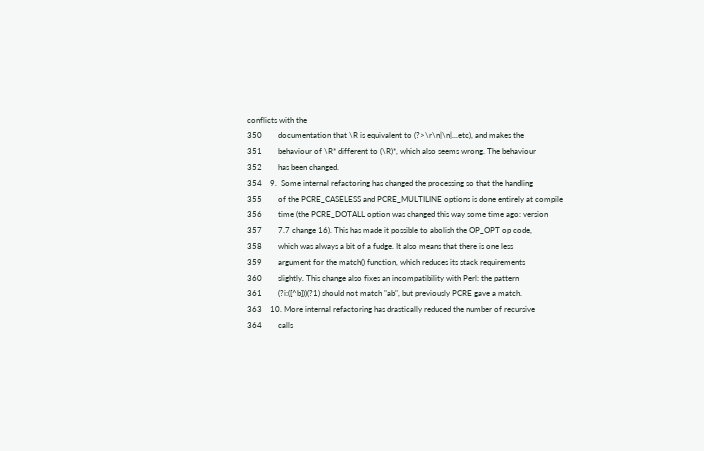conflicts with the
350        documentation that \R is equivalent to (?>\r\n|\n|...etc), and makes the
351        behaviour of \R* different to (\R)*, which also seems wrong. The behaviour
352        has been changed.
354    9.  Some internal refactoring has changed the processing so that the handling
355        of the PCRE_CASELESS and PCRE_MULTILINE options is done entirely at compile
356        time (the PCRE_DOTALL option was changed this way some time ago: version
357        7.7 change 16). This has made it possible to abolish the OP_OPT op code,
358        which was always a bit of a fudge. It also means that there is one less
359        argument for the match() function, which reduces its stack requirements
360        slightly. This change also fixes an incompatibility with Perl: the pattern
361        (?i:([^b]))(?1) should not match "ab", but previously PCRE gave a match.
363    10. More internal refactoring has drastically reduced the number of recursive
364        calls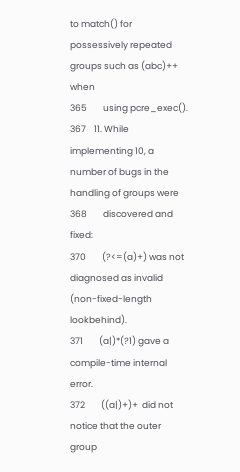to match() for possessively repeated groups such as (abc)++ when
365        using pcre_exec().
367    11. While implementing 10, a number of bugs in the handling of groups were
368        discovered and fixed:
370        (?<=(a)+) was not diagnosed as invalid (non-fixed-length lookbehind).
371        (a|)*(?1) gave a compile-time internal error.
372        ((a|)+)+  did not notice that the outer group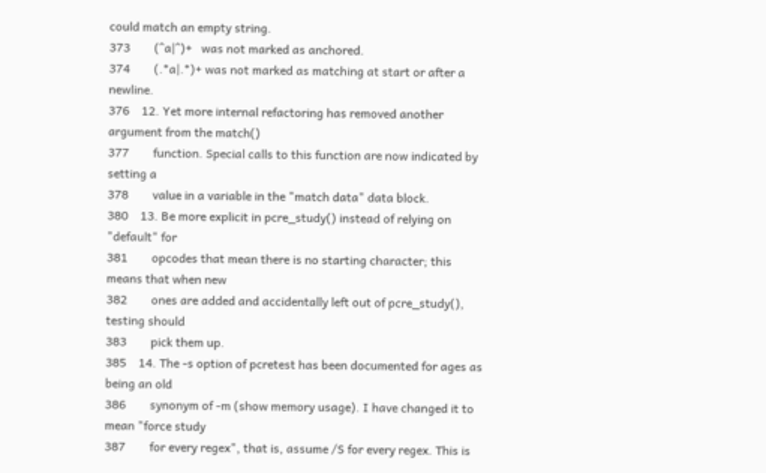could match an empty string.
373        (^a|^)+   was not marked as anchored.
374        (.*a|.*)+ was not marked as matching at start or after a newline.
376    12. Yet more internal refactoring has removed another argument from the match()
377        function. Special calls to this function are now indicated by setting a
378        value in a variable in the "match data" data block.
380    13. Be more explicit in pcre_study() instead of relying on "default" for
381        opcodes that mean there is no starting character; this means that when new
382        ones are added and accidentally left out of pcre_study(), testing should
383        pick them up.
385    14. The -s option of pcretest has been documented for ages as being an old
386        synonym of -m (show memory usage). I have changed it to mean "force study
387        for every regex", that is, assume /S for every regex. This is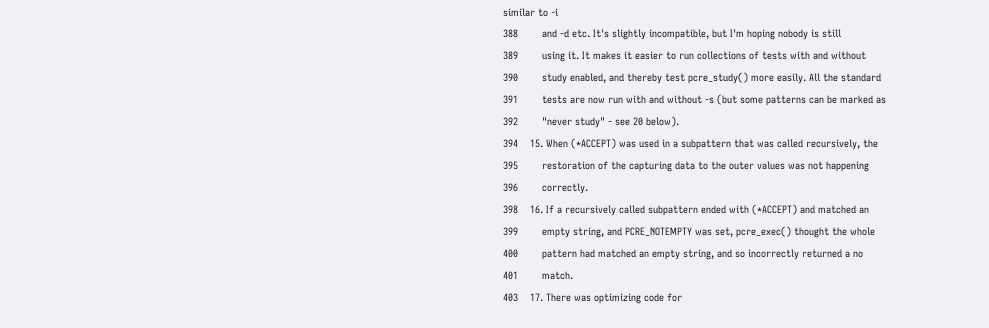similar to -i
388        and -d etc. It's slightly incompatible, but I'm hoping nobody is still
389        using it. It makes it easier to run collections of tests with and without
390        study enabled, and thereby test pcre_study() more easily. All the standard
391        tests are now run with and without -s (but some patterns can be marked as
392        "never study" - see 20 below).
394    15. When (*ACCEPT) was used in a subpattern that was called recursively, the
395        restoration of the capturing data to the outer values was not happening
396        correctly.
398    16. If a recursively called subpattern ended with (*ACCEPT) and matched an
399        empty string, and PCRE_NOTEMPTY was set, pcre_exec() thought the whole
400        pattern had matched an empty string, and so incorrectly returned a no
401        match.
403    17. There was optimizing code for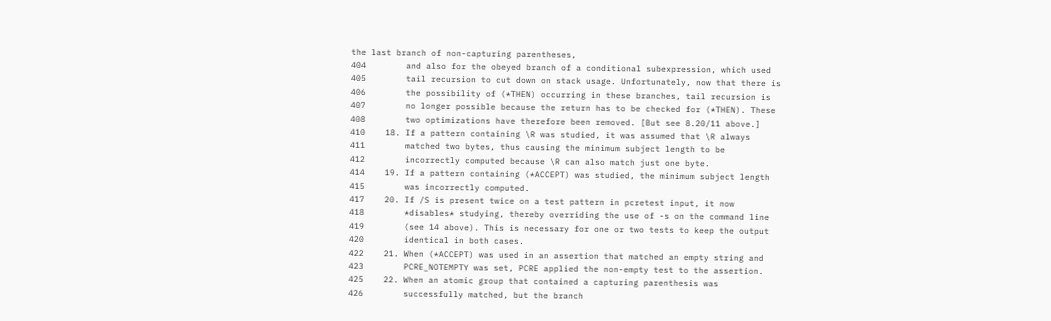the last branch of non-capturing parentheses,
404        and also for the obeyed branch of a conditional subexpression, which used
405        tail recursion to cut down on stack usage. Unfortunately, now that there is
406        the possibility of (*THEN) occurring in these branches, tail recursion is
407        no longer possible because the return has to be checked for (*THEN). These
408        two optimizations have therefore been removed. [But see 8.20/11 above.]
410    18. If a pattern containing \R was studied, it was assumed that \R always
411        matched two bytes, thus causing the minimum subject length to be
412        incorrectly computed because \R can also match just one byte.
414    19. If a pattern containing (*ACCEPT) was studied, the minimum subject length
415        was incorrectly computed.
417    20. If /S is present twice on a test pattern in pcretest input, it now
418        *disables* studying, thereby overriding the use of -s on the command line
419        (see 14 above). This is necessary for one or two tests to keep the output
420        identical in both cases.
422    21. When (*ACCEPT) was used in an assertion that matched an empty string and
423        PCRE_NOTEMPTY was set, PCRE applied the non-empty test to the assertion.
425    22. When an atomic group that contained a capturing parenthesis was
426        successfully matched, but the branch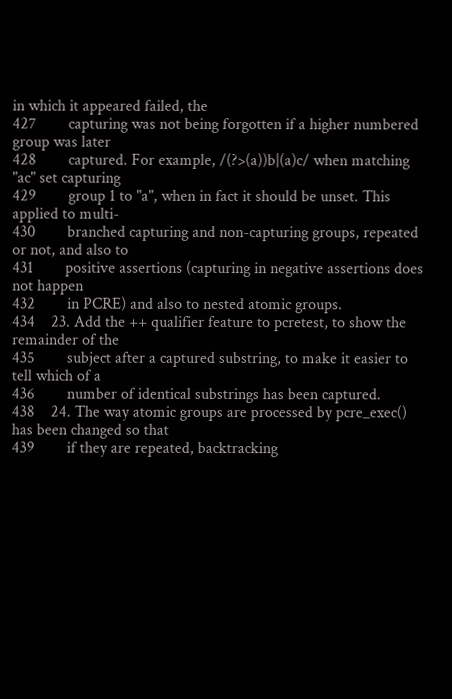in which it appeared failed, the
427        capturing was not being forgotten if a higher numbered group was later
428        captured. For example, /(?>(a))b|(a)c/ when matching "ac" set capturing
429        group 1 to "a", when in fact it should be unset. This applied to multi-
430        branched capturing and non-capturing groups, repeated or not, and also to
431        positive assertions (capturing in negative assertions does not happen
432        in PCRE) and also to nested atomic groups.
434    23. Add the ++ qualifier feature to pcretest, to show the remainder of the
435        subject after a captured substring, to make it easier to tell which of a
436        number of identical substrings has been captured.
438    24. The way atomic groups are processed by pcre_exec() has been changed so that
439        if they are repeated, backtracking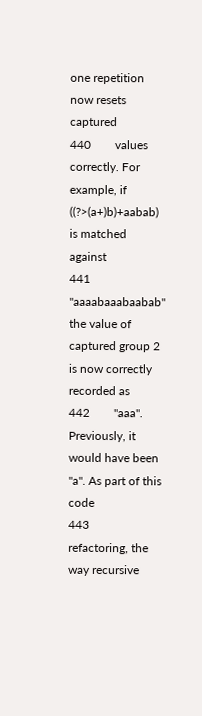one repetition now resets captured
440        values correctly. For example, if ((?>(a+)b)+aabab) is matched against
441        "aaaabaaabaabab" the value of captured group 2 is now correctly recorded as
442        "aaa". Previously, it would have been "a". As part of this code
443        refactoring, the way recursive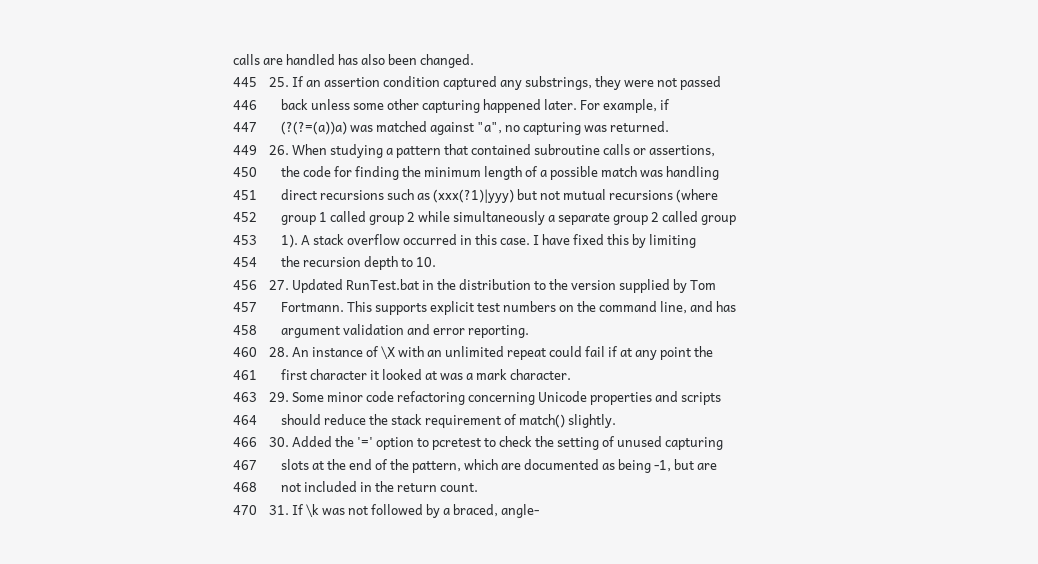calls are handled has also been changed.
445    25. If an assertion condition captured any substrings, they were not passed
446        back unless some other capturing happened later. For example, if
447        (?(?=(a))a) was matched against "a", no capturing was returned.
449    26. When studying a pattern that contained subroutine calls or assertions,
450        the code for finding the minimum length of a possible match was handling
451        direct recursions such as (xxx(?1)|yyy) but not mutual recursions (where
452        group 1 called group 2 while simultaneously a separate group 2 called group
453        1). A stack overflow occurred in this case. I have fixed this by limiting
454        the recursion depth to 10.
456    27. Updated RunTest.bat in the distribution to the version supplied by Tom
457        Fortmann. This supports explicit test numbers on the command line, and has
458        argument validation and error reporting.
460    28. An instance of \X with an unlimited repeat could fail if at any point the
461        first character it looked at was a mark character.
463    29. Some minor code refactoring concerning Unicode properties and scripts
464        should reduce the stack requirement of match() slightly.
466    30. Added the '=' option to pcretest to check the setting of unused capturing
467        slots at the end of the pattern, which are documented as being -1, but are
468        not included in the return count.
470    31. If \k was not followed by a braced, angle-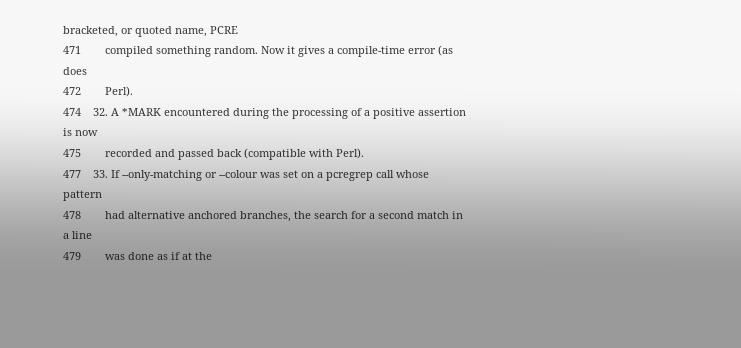bracketed, or quoted name, PCRE
471        compiled something random. Now it gives a compile-time error (as does
472        Perl).
474    32. A *MARK encountered during the processing of a positive assertion is now
475        recorded and passed back (compatible with Perl).
477    33. If --only-matching or --colour was set on a pcregrep call whose pattern
478        had alternative anchored branches, the search for a second match in a line
479        was done as if at the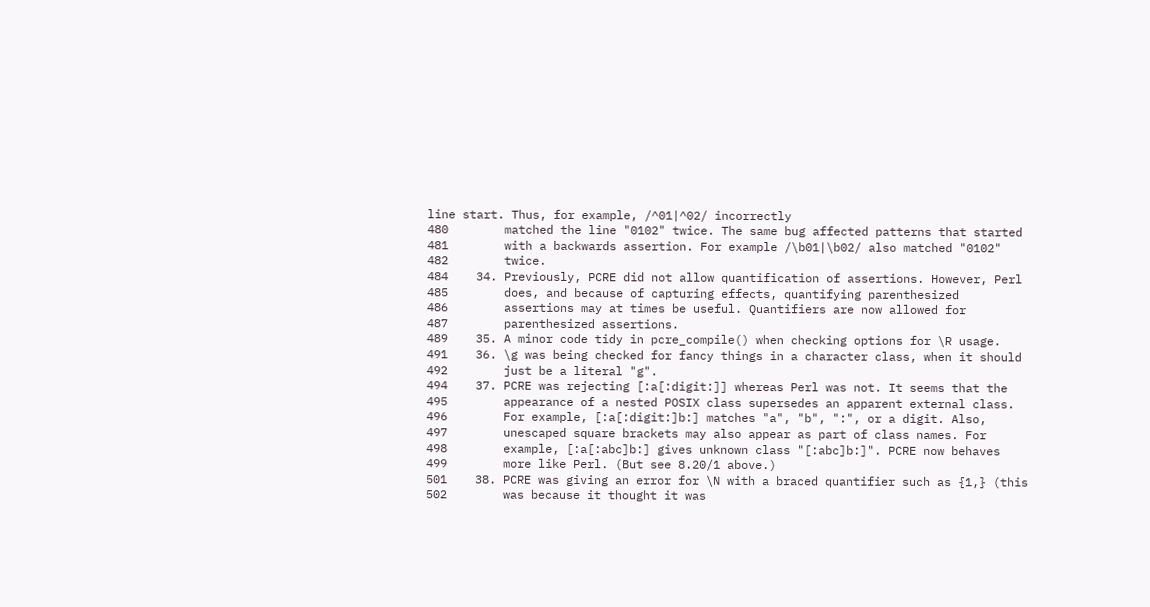line start. Thus, for example, /^01|^02/ incorrectly
480        matched the line "0102" twice. The same bug affected patterns that started
481        with a backwards assertion. For example /\b01|\b02/ also matched "0102"
482        twice.
484    34. Previously, PCRE did not allow quantification of assertions. However, Perl
485        does, and because of capturing effects, quantifying parenthesized
486        assertions may at times be useful. Quantifiers are now allowed for
487        parenthesized assertions.
489    35. A minor code tidy in pcre_compile() when checking options for \R usage.
491    36. \g was being checked for fancy things in a character class, when it should
492        just be a literal "g".
494    37. PCRE was rejecting [:a[:digit:]] whereas Perl was not. It seems that the
495        appearance of a nested POSIX class supersedes an apparent external class.
496        For example, [:a[:digit:]b:] matches "a", "b", ":", or a digit. Also,
497        unescaped square brackets may also appear as part of class names. For
498        example, [:a[:abc]b:] gives unknown class "[:abc]b:]". PCRE now behaves
499        more like Perl. (But see 8.20/1 above.)
501    38. PCRE was giving an error for \N with a braced quantifier such as {1,} (this
502        was because it thought it was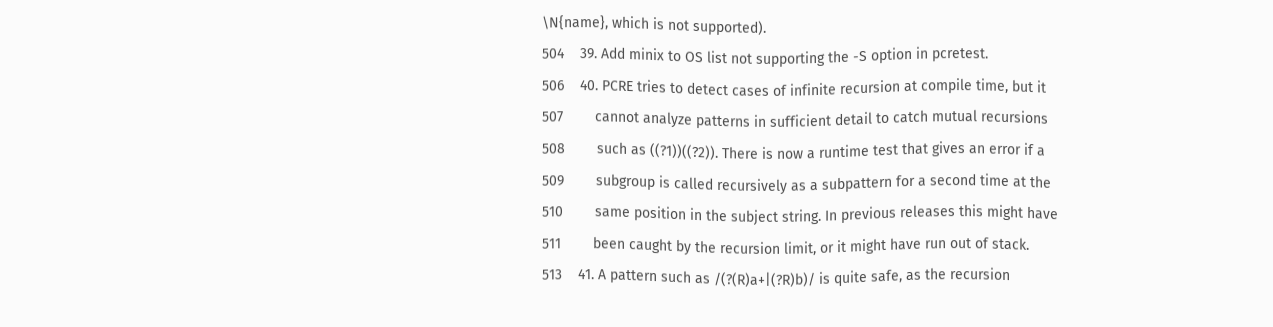\N{name}, which is not supported).
504    39. Add minix to OS list not supporting the -S option in pcretest.
506    40. PCRE tries to detect cases of infinite recursion at compile time, but it
507        cannot analyze patterns in sufficient detail to catch mutual recursions
508        such as ((?1))((?2)). There is now a runtime test that gives an error if a
509        subgroup is called recursively as a subpattern for a second time at the
510        same position in the subject string. In previous releases this might have
511        been caught by the recursion limit, or it might have run out of stack.
513    41. A pattern such as /(?(R)a+|(?R)b)/ is quite safe, as the recursion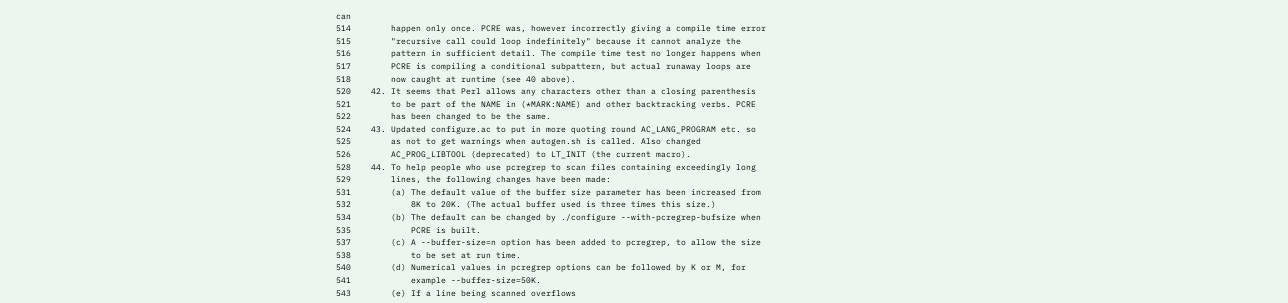can
514        happen only once. PCRE was, however incorrectly giving a compile time error
515        "recursive call could loop indefinitely" because it cannot analyze the
516        pattern in sufficient detail. The compile time test no longer happens when
517        PCRE is compiling a conditional subpattern, but actual runaway loops are
518        now caught at runtime (see 40 above).
520    42. It seems that Perl allows any characters other than a closing parenthesis
521        to be part of the NAME in (*MARK:NAME) and other backtracking verbs. PCRE
522        has been changed to be the same.
524    43. Updated configure.ac to put in more quoting round AC_LANG_PROGRAM etc. so
525        as not to get warnings when autogen.sh is called. Also changed
526        AC_PROG_LIBTOOL (deprecated) to LT_INIT (the current macro).
528    44. To help people who use pcregrep to scan files containing exceedingly long
529        lines, the following changes have been made:
531        (a) The default value of the buffer size parameter has been increased from
532            8K to 20K. (The actual buffer used is three times this size.)
534        (b) The default can be changed by ./configure --with-pcregrep-bufsize when
535            PCRE is built.
537        (c) A --buffer-size=n option has been added to pcregrep, to allow the size
538            to be set at run time.
540        (d) Numerical values in pcregrep options can be followed by K or M, for
541            example --buffer-size=50K.
543        (e) If a line being scanned overflows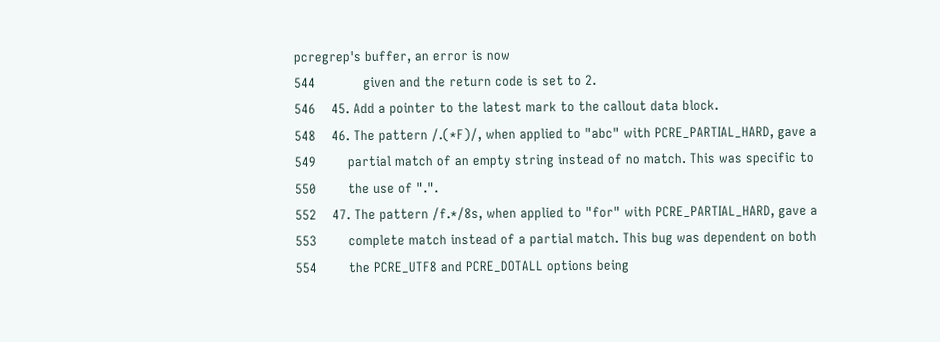pcregrep's buffer, an error is now
544            given and the return code is set to 2.
546    45. Add a pointer to the latest mark to the callout data block.
548    46. The pattern /.(*F)/, when applied to "abc" with PCRE_PARTIAL_HARD, gave a
549        partial match of an empty string instead of no match. This was specific to
550        the use of ".".
552    47. The pattern /f.*/8s, when applied to "for" with PCRE_PARTIAL_HARD, gave a
553        complete match instead of a partial match. This bug was dependent on both
554        the PCRE_UTF8 and PCRE_DOTALL options being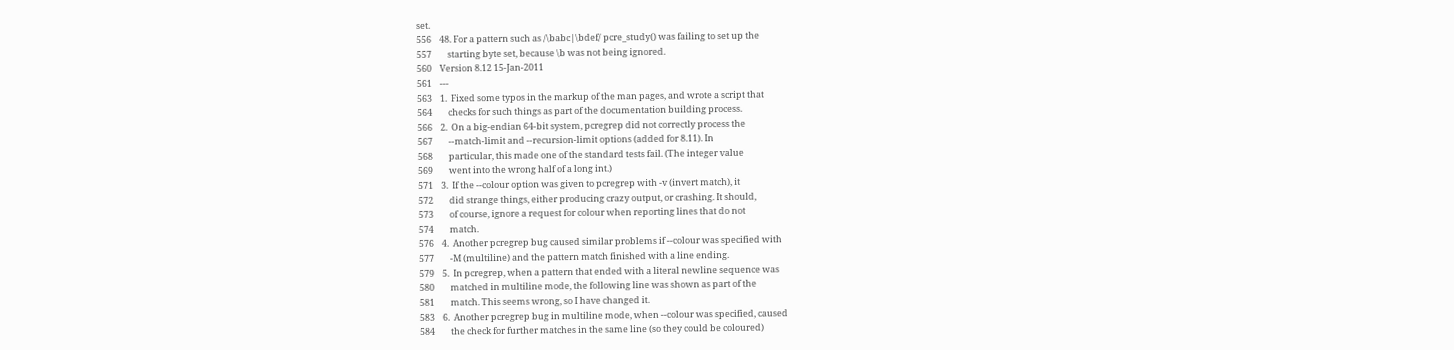set.
556    48. For a pattern such as /\babc|\bdef/ pcre_study() was failing to set up the
557        starting byte set, because \b was not being ignored.
560    Version 8.12 15-Jan-2011
561    ---
563    1.  Fixed some typos in the markup of the man pages, and wrote a script that
564        checks for such things as part of the documentation building process.
566    2.  On a big-endian 64-bit system, pcregrep did not correctly process the
567        --match-limit and --recursion-limit options (added for 8.11). In
568        particular, this made one of the standard tests fail. (The integer value
569        went into the wrong half of a long int.)
571    3.  If the --colour option was given to pcregrep with -v (invert match), it
572        did strange things, either producing crazy output, or crashing. It should,
573        of course, ignore a request for colour when reporting lines that do not
574        match.
576    4.  Another pcregrep bug caused similar problems if --colour was specified with
577        -M (multiline) and the pattern match finished with a line ending.
579    5.  In pcregrep, when a pattern that ended with a literal newline sequence was
580        matched in multiline mode, the following line was shown as part of the
581        match. This seems wrong, so I have changed it.
583    6.  Another pcregrep bug in multiline mode, when --colour was specified, caused
584        the check for further matches in the same line (so they could be coloured)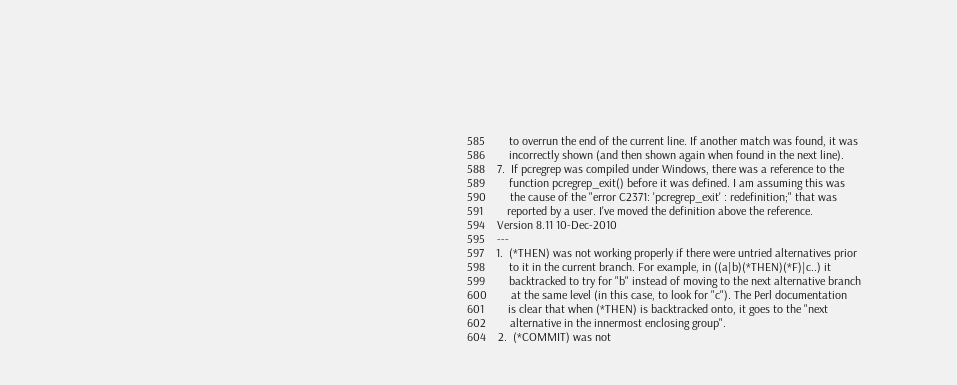585        to overrun the end of the current line. If another match was found, it was
586        incorrectly shown (and then shown again when found in the next line).
588    7.  If pcregrep was compiled under Windows, there was a reference to the
589        function pcregrep_exit() before it was defined. I am assuming this was
590        the cause of the "error C2371: 'pcregrep_exit' : redefinition;" that was
591        reported by a user. I've moved the definition above the reference.
594    Version 8.11 10-Dec-2010
595    ---
597    1.  (*THEN) was not working properly if there were untried alternatives prior
598        to it in the current branch. For example, in ((a|b)(*THEN)(*F)|c..) it
599        backtracked to try for "b" instead of moving to the next alternative branch
600        at the same level (in this case, to look for "c"). The Perl documentation
601        is clear that when (*THEN) is backtracked onto, it goes to the "next
602        alternative in the innermost enclosing group".
604    2.  (*COMMIT) was not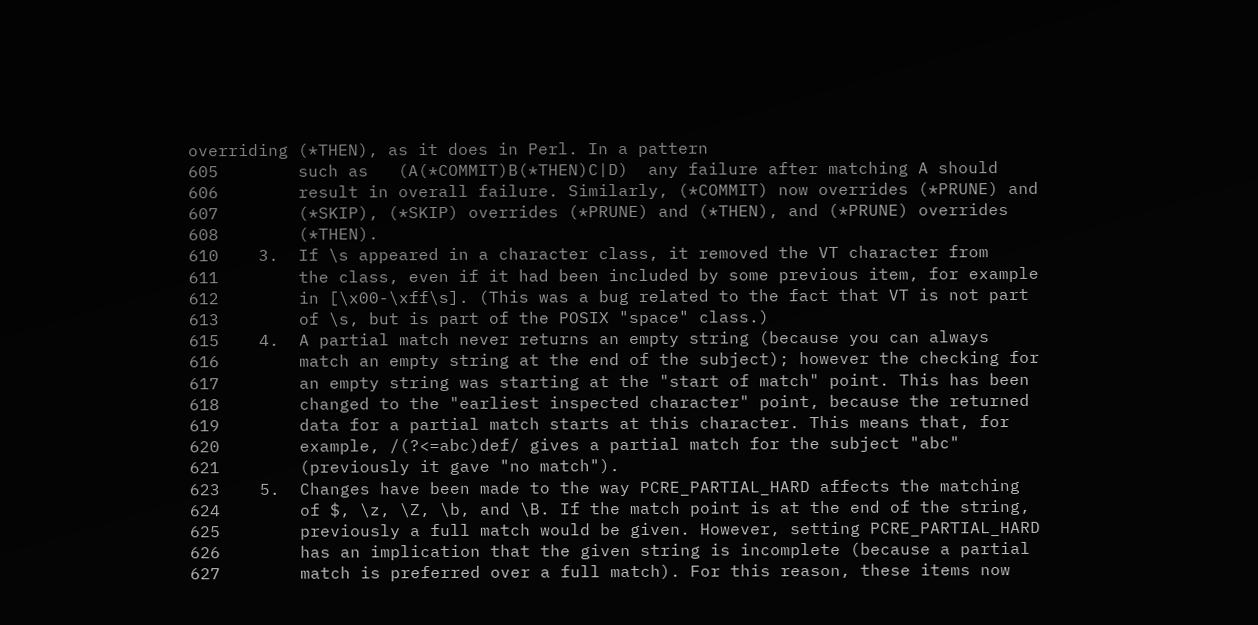overriding (*THEN), as it does in Perl. In a pattern
605        such as   (A(*COMMIT)B(*THEN)C|D)  any failure after matching A should
606        result in overall failure. Similarly, (*COMMIT) now overrides (*PRUNE) and
607        (*SKIP), (*SKIP) overrides (*PRUNE) and (*THEN), and (*PRUNE) overrides
608        (*THEN).
610    3.  If \s appeared in a character class, it removed the VT character from
611        the class, even if it had been included by some previous item, for example
612        in [\x00-\xff\s]. (This was a bug related to the fact that VT is not part
613        of \s, but is part of the POSIX "space" class.)
615    4.  A partial match never returns an empty string (because you can always
616        match an empty string at the end of the subject); however the checking for
617        an empty string was starting at the "start of match" point. This has been
618        changed to the "earliest inspected character" point, because the returned
619        data for a partial match starts at this character. This means that, for
620        example, /(?<=abc)def/ gives a partial match for the subject "abc"
621        (previously it gave "no match").
623    5.  Changes have been made to the way PCRE_PARTIAL_HARD affects the matching
624        of $, \z, \Z, \b, and \B. If the match point is at the end of the string,
625        previously a full match would be given. However, setting PCRE_PARTIAL_HARD
626        has an implication that the given string is incomplete (because a partial
627        match is preferred over a full match). For this reason, these items now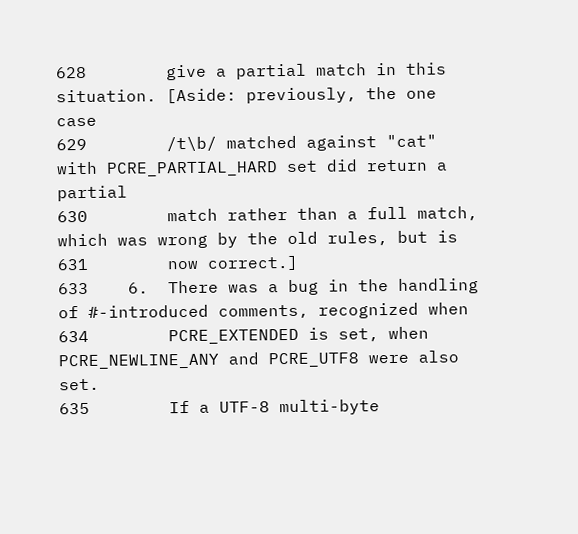628        give a partial match in this situation. [Aside: previously, the one case
629        /t\b/ matched against "cat" with PCRE_PARTIAL_HARD set did return a partial
630        match rather than a full match, which was wrong by the old rules, but is
631        now correct.]
633    6.  There was a bug in the handling of #-introduced comments, recognized when
634        PCRE_EXTENDED is set, when PCRE_NEWLINE_ANY and PCRE_UTF8 were also set.
635        If a UTF-8 multi-byte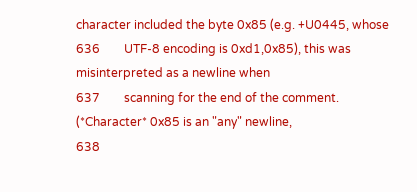character included the byte 0x85 (e.g. +U0445, whose
636        UTF-8 encoding is 0xd1,0x85), this was misinterpreted as a newline when
637        scanning for the end of the comment. (*Character* 0x85 is an "any" newline,
638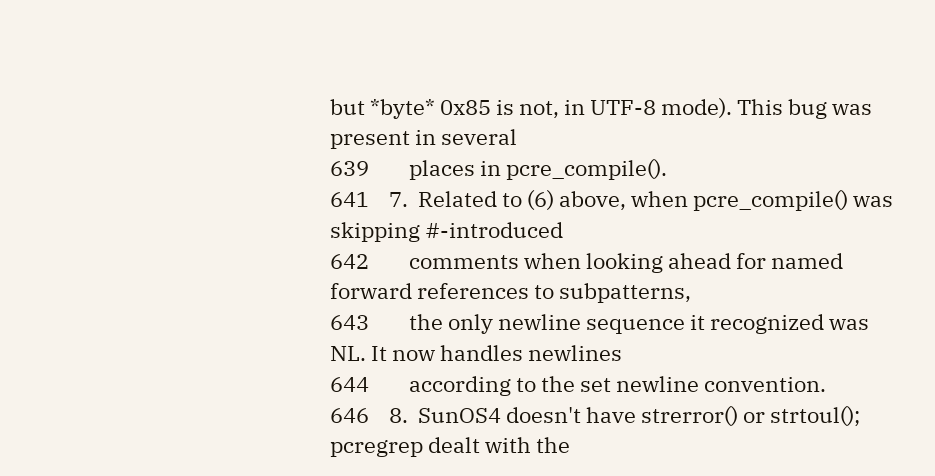but *byte* 0x85 is not, in UTF-8 mode). This bug was present in several
639        places in pcre_compile().
641    7.  Related to (6) above, when pcre_compile() was skipping #-introduced
642        comments when looking ahead for named forward references to subpatterns,
643        the only newline sequence it recognized was NL. It now handles newlines
644        according to the set newline convention.
646    8.  SunOS4 doesn't have strerror() or strtoul(); pcregrep dealt with the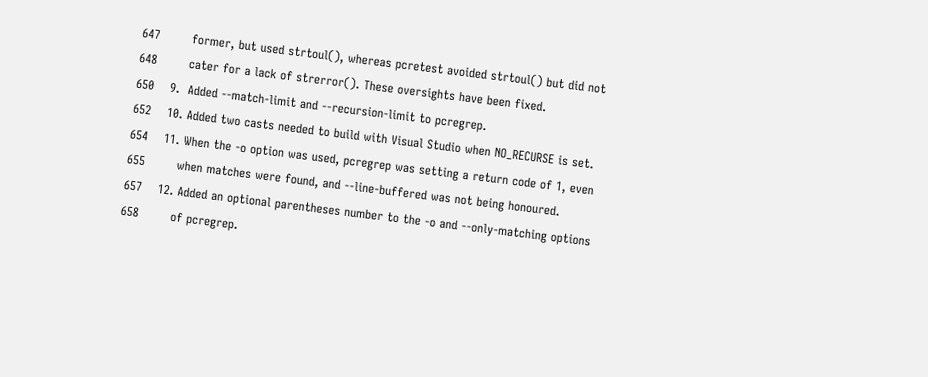647        former, but used strtoul(), whereas pcretest avoided strtoul() but did not
648        cater for a lack of strerror(). These oversights have been fixed.
650    9.  Added --match-limit and --recursion-limit to pcregrep.
652    10. Added two casts needed to build with Visual Studio when NO_RECURSE is set.
654    11. When the -o option was used, pcregrep was setting a return code of 1, even
655        when matches were found, and --line-buffered was not being honoured.
657    12. Added an optional parentheses number to the -o and --only-matching options
658        of pcregrep.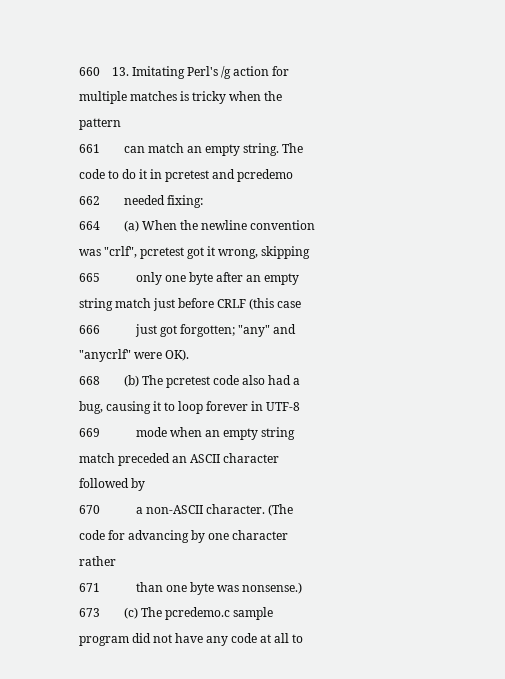660    13. Imitating Perl's /g action for multiple matches is tricky when the pattern
661        can match an empty string. The code to do it in pcretest and pcredemo
662        needed fixing:
664        (a) When the newline convention was "crlf", pcretest got it wrong, skipping
665            only one byte after an empty string match just before CRLF (this case
666            just got forgotten; "any" and "anycrlf" were OK).
668        (b) The pcretest code also had a bug, causing it to loop forever in UTF-8
669            mode when an empty string match preceded an ASCII character followed by
670            a non-ASCII character. (The code for advancing by one character rather
671            than one byte was nonsense.)
673        (c) The pcredemo.c sample program did not have any code at all to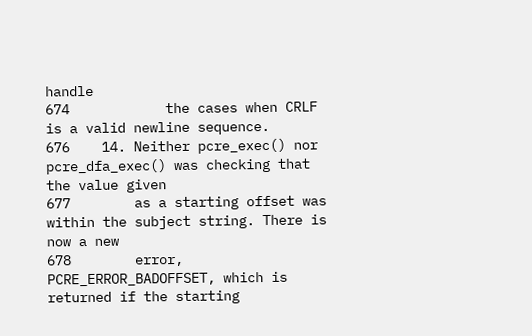handle
674            the cases when CRLF is a valid newline sequence.
676    14. Neither pcre_exec() nor pcre_dfa_exec() was checking that the value given
677        as a starting offset was within the subject string. There is now a new
678        error, PCRE_ERROR_BADOFFSET, which is returned if the starting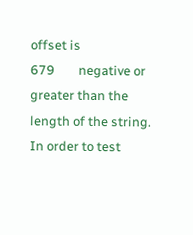offset is
679        negative or greater than the length of the string. In order to test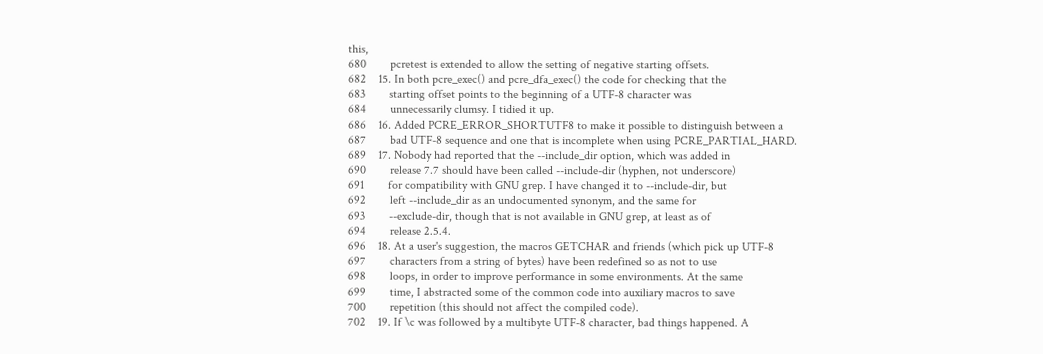this,
680        pcretest is extended to allow the setting of negative starting offsets.
682    15. In both pcre_exec() and pcre_dfa_exec() the code for checking that the
683        starting offset points to the beginning of a UTF-8 character was
684        unnecessarily clumsy. I tidied it up.
686    16. Added PCRE_ERROR_SHORTUTF8 to make it possible to distinguish between a
687        bad UTF-8 sequence and one that is incomplete when using PCRE_PARTIAL_HARD.
689    17. Nobody had reported that the --include_dir option, which was added in
690        release 7.7 should have been called --include-dir (hyphen, not underscore)
691        for compatibility with GNU grep. I have changed it to --include-dir, but
692        left --include_dir as an undocumented synonym, and the same for
693        --exclude-dir, though that is not available in GNU grep, at least as of
694        release 2.5.4.
696    18. At a user's suggestion, the macros GETCHAR and friends (which pick up UTF-8
697        characters from a string of bytes) have been redefined so as not to use
698        loops, in order to improve performance in some environments. At the same
699        time, I abstracted some of the common code into auxiliary macros to save
700        repetition (this should not affect the compiled code).
702    19. If \c was followed by a multibyte UTF-8 character, bad things happened. A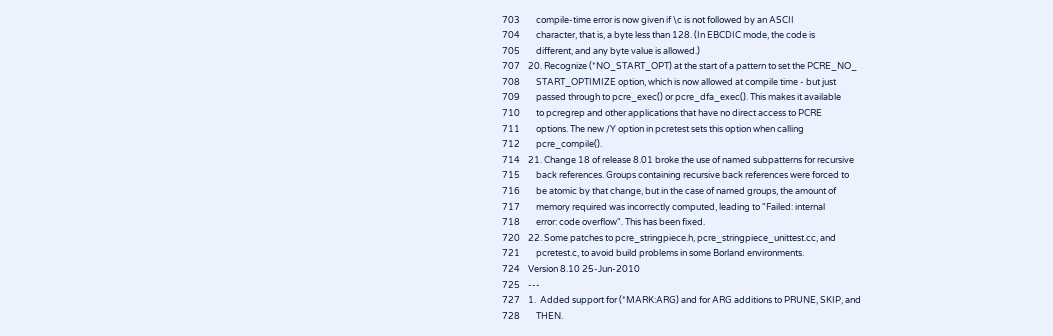703        compile-time error is now given if \c is not followed by an ASCII
704        character, that is, a byte less than 128. (In EBCDIC mode, the code is
705        different, and any byte value is allowed.)
707    20. Recognize (*NO_START_OPT) at the start of a pattern to set the PCRE_NO_
708        START_OPTIMIZE option, which is now allowed at compile time - but just
709        passed through to pcre_exec() or pcre_dfa_exec(). This makes it available
710        to pcregrep and other applications that have no direct access to PCRE
711        options. The new /Y option in pcretest sets this option when calling
712        pcre_compile().
714    21. Change 18 of release 8.01 broke the use of named subpatterns for recursive
715        back references. Groups containing recursive back references were forced to
716        be atomic by that change, but in the case of named groups, the amount of
717        memory required was incorrectly computed, leading to "Failed: internal
718        error: code overflow". This has been fixed.
720    22. Some patches to pcre_stringpiece.h, pcre_stringpiece_unittest.cc, and
721        pcretest.c, to avoid build problems in some Borland environments.
724    Version 8.10 25-Jun-2010
725    ---
727    1.  Added support for (*MARK:ARG) and for ARG additions to PRUNE, SKIP, and
728        THEN.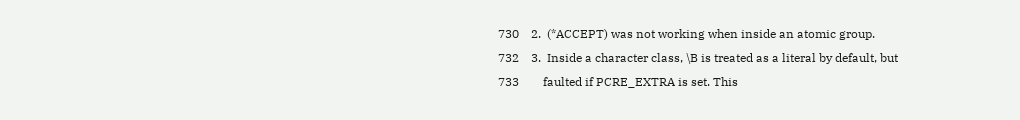730    2.  (*ACCEPT) was not working when inside an atomic group.
732    3.  Inside a character class, \B is treated as a literal by default, but
733        faulted if PCRE_EXTRA is set. This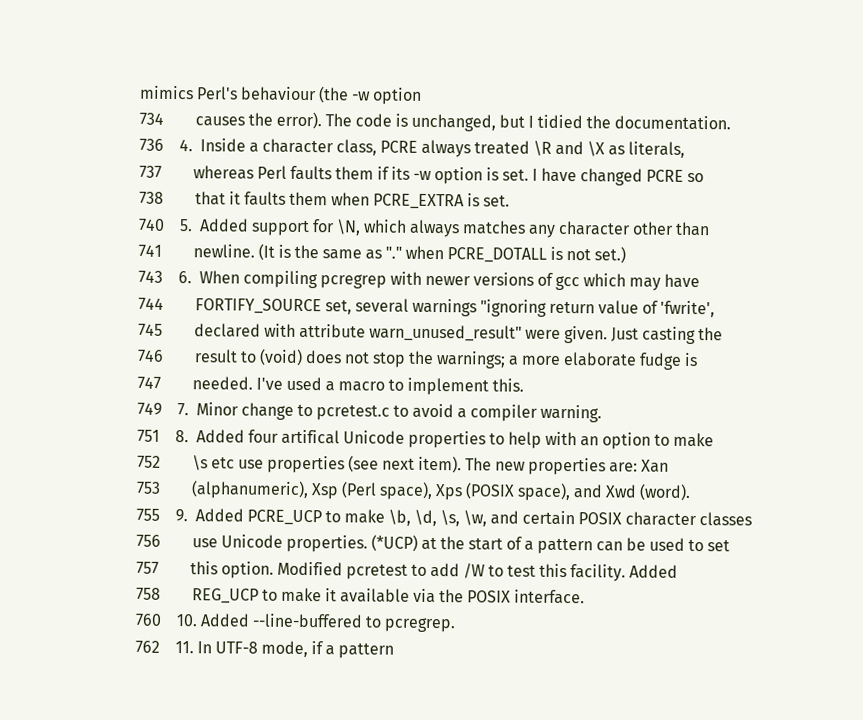mimics Perl's behaviour (the -w option
734        causes the error). The code is unchanged, but I tidied the documentation.
736    4.  Inside a character class, PCRE always treated \R and \X as literals,
737        whereas Perl faults them if its -w option is set. I have changed PCRE so
738        that it faults them when PCRE_EXTRA is set.
740    5.  Added support for \N, which always matches any character other than
741        newline. (It is the same as "." when PCRE_DOTALL is not set.)
743    6.  When compiling pcregrep with newer versions of gcc which may have
744        FORTIFY_SOURCE set, several warnings "ignoring return value of 'fwrite',
745        declared with attribute warn_unused_result" were given. Just casting the
746        result to (void) does not stop the warnings; a more elaborate fudge is
747        needed. I've used a macro to implement this.
749    7.  Minor change to pcretest.c to avoid a compiler warning.
751    8.  Added four artifical Unicode properties to help with an option to make
752        \s etc use properties (see next item). The new properties are: Xan
753        (alphanumeric), Xsp (Perl space), Xps (POSIX space), and Xwd (word).
755    9.  Added PCRE_UCP to make \b, \d, \s, \w, and certain POSIX character classes
756        use Unicode properties. (*UCP) at the start of a pattern can be used to set
757        this option. Modified pcretest to add /W to test this facility. Added
758        REG_UCP to make it available via the POSIX interface.
760    10. Added --line-buffered to pcregrep.
762    11. In UTF-8 mode, if a pattern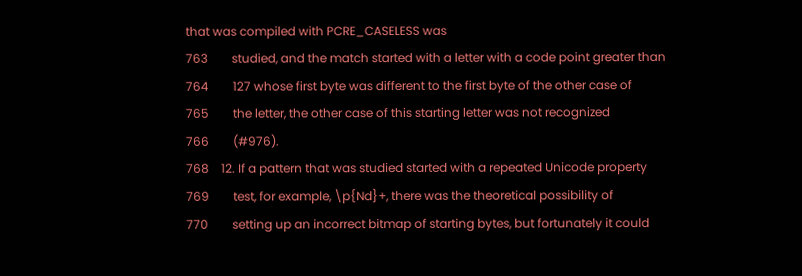that was compiled with PCRE_CASELESS was
763        studied, and the match started with a letter with a code point greater than
764        127 whose first byte was different to the first byte of the other case of
765        the letter, the other case of this starting letter was not recognized
766        (#976).
768    12. If a pattern that was studied started with a repeated Unicode property
769        test, for example, \p{Nd}+, there was the theoretical possibility of
770        setting up an incorrect bitmap of starting bytes, but fortunately it could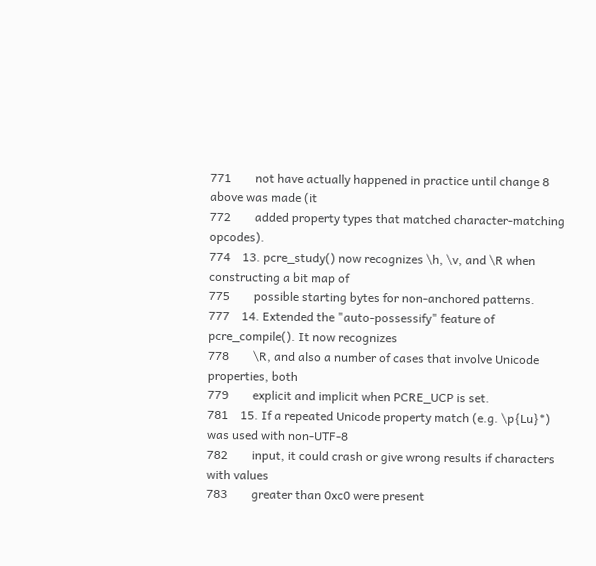771        not have actually happened in practice until change 8 above was made (it
772        added property types that matched character-matching opcodes).
774    13. pcre_study() now recognizes \h, \v, and \R when constructing a bit map of
775        possible starting bytes for non-anchored patterns.
777    14. Extended the "auto-possessify" feature of pcre_compile(). It now recognizes
778        \R, and also a number of cases that involve Unicode properties, both
779        explicit and implicit when PCRE_UCP is set.
781    15. If a repeated Unicode property match (e.g. \p{Lu}*) was used with non-UTF-8
782        input, it could crash or give wrong results if characters with values
783        greater than 0xc0 were present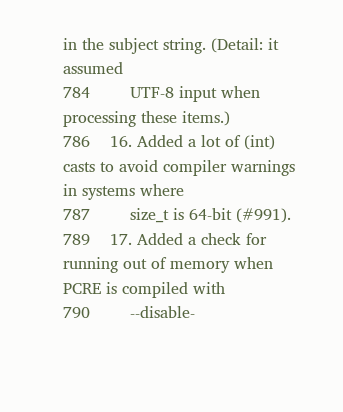in the subject string. (Detail: it assumed
784        UTF-8 input when processing these items.)
786    16. Added a lot of (int) casts to avoid compiler warnings in systems where
787        size_t is 64-bit (#991).
789    17. Added a check for running out of memory when PCRE is compiled with
790        --disable-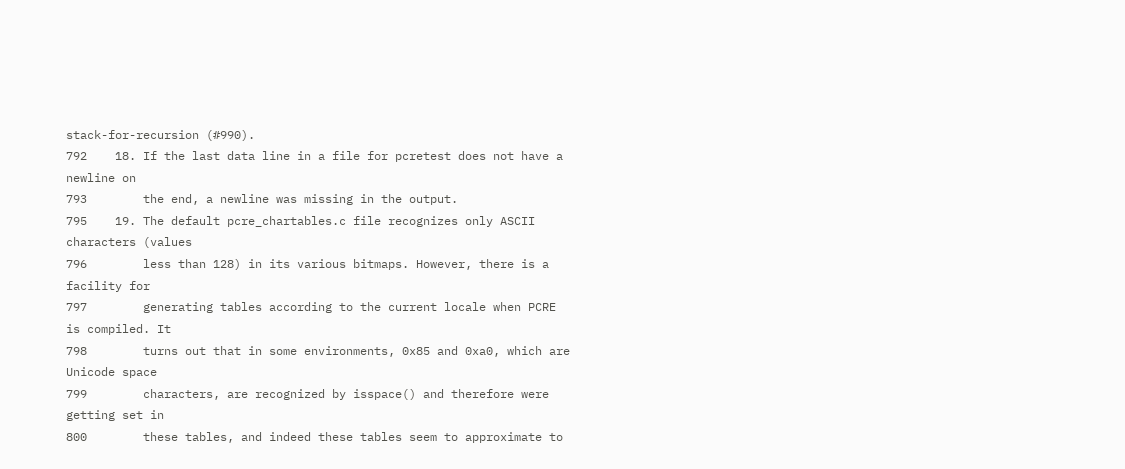stack-for-recursion (#990).
792    18. If the last data line in a file for pcretest does not have a newline on
793        the end, a newline was missing in the output.
795    19. The default pcre_chartables.c file recognizes only ASCII characters (values
796        less than 128) in its various bitmaps. However, there is a facility for
797        generating tables according to the current locale when PCRE is compiled. It
798        turns out that in some environments, 0x85 and 0xa0, which are Unicode space
799        characters, are recognized by isspace() and therefore were getting set in
800        these tables, and indeed these tables seem to approximate to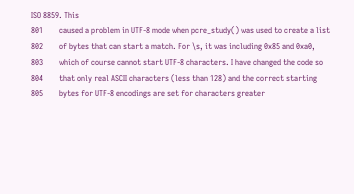ISO 8859. This
801        caused a problem in UTF-8 mode when pcre_study() was used to create a list
802        of bytes that can start a match. For \s, it was including 0x85 and 0xa0,
803        which of course cannot start UTF-8 characters. I have changed the code so
804        that only real ASCII characters (less than 128) and the correct starting
805        bytes for UTF-8 encodings are set for characters greater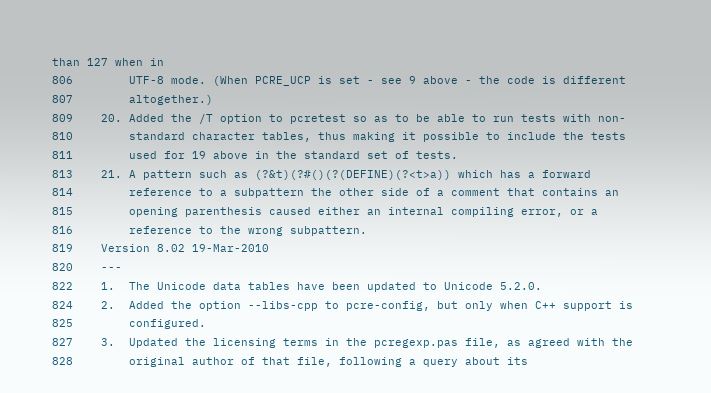than 127 when in
806        UTF-8 mode. (When PCRE_UCP is set - see 9 above - the code is different
807        altogether.)
809    20. Added the /T option to pcretest so as to be able to run tests with non-
810        standard character tables, thus making it possible to include the tests
811        used for 19 above in the standard set of tests.
813    21. A pattern such as (?&t)(?#()(?(DEFINE)(?<t>a)) which has a forward
814        reference to a subpattern the other side of a comment that contains an
815        opening parenthesis caused either an internal compiling error, or a
816        reference to the wrong subpattern.
819    Version 8.02 19-Mar-2010
820    ---
822    1.  The Unicode data tables have been updated to Unicode 5.2.0.
824    2.  Added the option --libs-cpp to pcre-config, but only when C++ support is
825        configured.
827    3.  Updated the licensing terms in the pcregexp.pas file, as agreed with the
828        original author of that file, following a query about its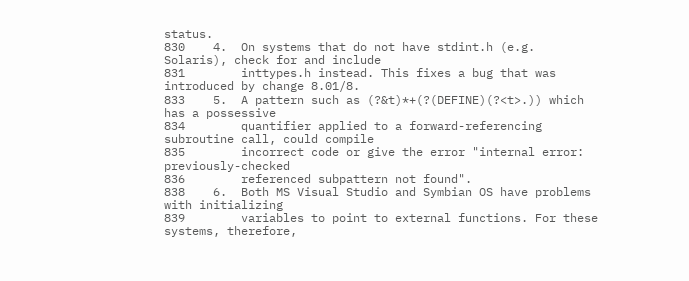status.
830    4.  On systems that do not have stdint.h (e.g. Solaris), check for and include
831        inttypes.h instead. This fixes a bug that was introduced by change 8.01/8.
833    5.  A pattern such as (?&t)*+(?(DEFINE)(?<t>.)) which has a possessive
834        quantifier applied to a forward-referencing subroutine call, could compile
835        incorrect code or give the error "internal error: previously-checked
836        referenced subpattern not found".
838    6.  Both MS Visual Studio and Symbian OS have problems with initializing
839        variables to point to external functions. For these systems, therefore,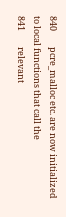840        pcre_malloc etc. are now initialized to local functions that call the
841        relevant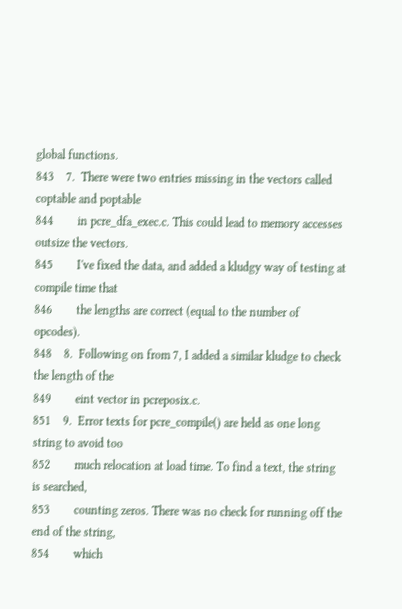global functions.
843    7.  There were two entries missing in the vectors called coptable and poptable
844        in pcre_dfa_exec.c. This could lead to memory accesses outsize the vectors.
845        I've fixed the data, and added a kludgy way of testing at compile time that
846        the lengths are correct (equal to the number of opcodes).
848    8.  Following on from 7, I added a similar kludge to check the length of the
849        eint vector in pcreposix.c.
851    9.  Error texts for pcre_compile() are held as one long string to avoid too
852        much relocation at load time. To find a text, the string is searched,
853        counting zeros. There was no check for running off the end of the string,
854        which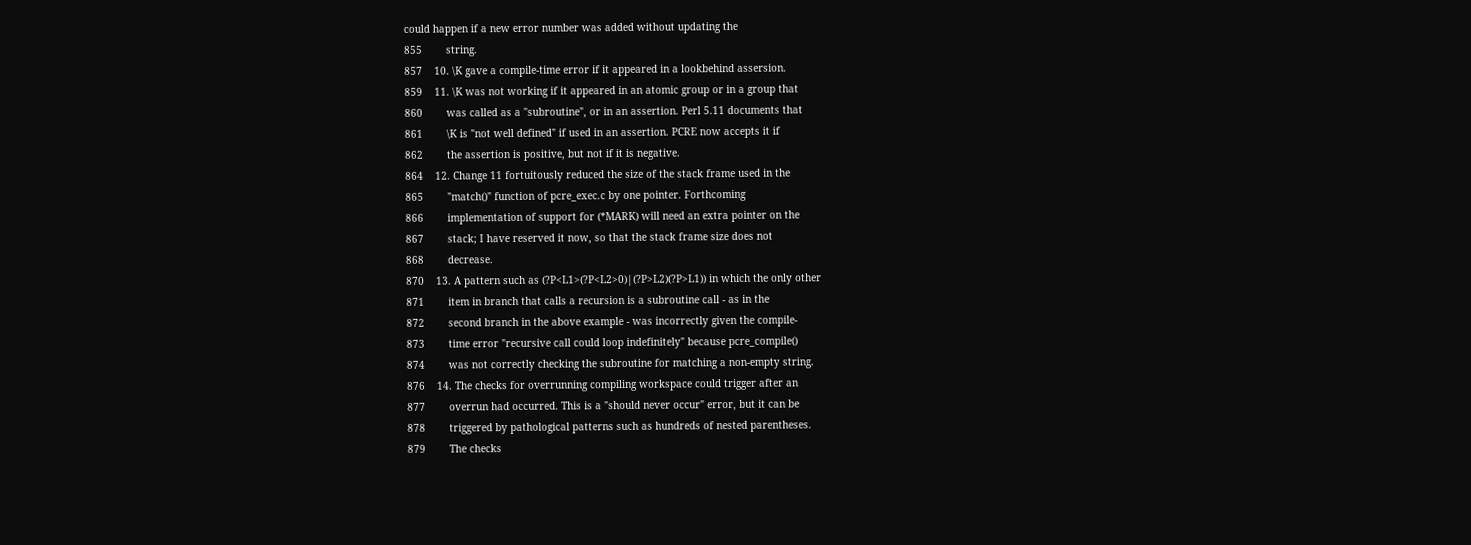could happen if a new error number was added without updating the
855        string.
857    10. \K gave a compile-time error if it appeared in a lookbehind assersion.
859    11. \K was not working if it appeared in an atomic group or in a group that
860        was called as a "subroutine", or in an assertion. Perl 5.11 documents that
861        \K is "not well defined" if used in an assertion. PCRE now accepts it if
862        the assertion is positive, but not if it is negative.
864    12. Change 11 fortuitously reduced the size of the stack frame used in the
865        "match()" function of pcre_exec.c by one pointer. Forthcoming
866        implementation of support for (*MARK) will need an extra pointer on the
867        stack; I have reserved it now, so that the stack frame size does not
868        decrease.
870    13. A pattern such as (?P<L1>(?P<L2>0)|(?P>L2)(?P>L1)) in which the only other
871        item in branch that calls a recursion is a subroutine call - as in the
872        second branch in the above example - was incorrectly given the compile-
873        time error "recursive call could loop indefinitely" because pcre_compile()
874        was not correctly checking the subroutine for matching a non-empty string.
876    14. The checks for overrunning compiling workspace could trigger after an
877        overrun had occurred. This is a "should never occur" error, but it can be
878        triggered by pathological patterns such as hundreds of nested parentheses.
879        The checks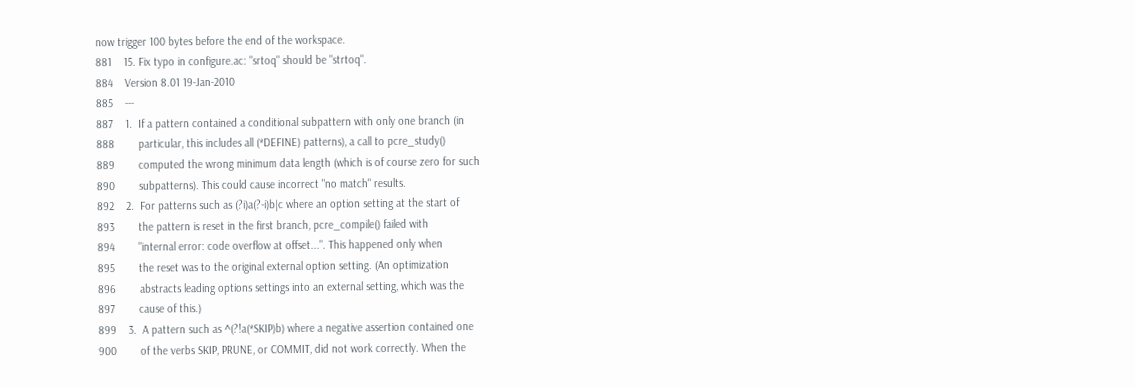now trigger 100 bytes before the end of the workspace.
881    15. Fix typo in configure.ac: "srtoq" should be "strtoq".
884    Version 8.01 19-Jan-2010
885    ---
887    1.  If a pattern contained a conditional subpattern with only one branch (in
888        particular, this includes all (*DEFINE) patterns), a call to pcre_study()
889        computed the wrong minimum data length (which is of course zero for such
890        subpatterns). This could cause incorrect "no match" results.
892    2.  For patterns such as (?i)a(?-i)b|c where an option setting at the start of
893        the pattern is reset in the first branch, pcre_compile() failed with
894        "internal error: code overflow at offset...". This happened only when
895        the reset was to the original external option setting. (An optimization
896        abstracts leading options settings into an external setting, which was the
897        cause of this.)
899    3.  A pattern such as ^(?!a(*SKIP)b) where a negative assertion contained one
900        of the verbs SKIP, PRUNE, or COMMIT, did not work correctly. When the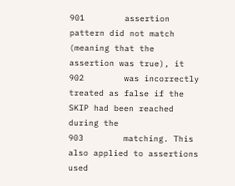901        assertion pattern did not match (meaning that the assertion was true), it
902        was incorrectly treated as false if the SKIP had been reached during the
903        matching. This also applied to assertions used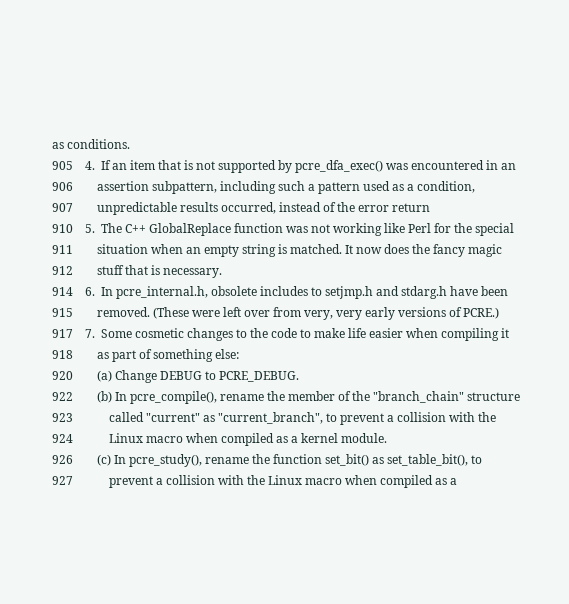as conditions.
905    4.  If an item that is not supported by pcre_dfa_exec() was encountered in an
906        assertion subpattern, including such a pattern used as a condition,
907        unpredictable results occurred, instead of the error return
910    5.  The C++ GlobalReplace function was not working like Perl for the special
911        situation when an empty string is matched. It now does the fancy magic
912        stuff that is necessary.
914    6.  In pcre_internal.h, obsolete includes to setjmp.h and stdarg.h have been
915        removed. (These were left over from very, very early versions of PCRE.)
917    7.  Some cosmetic changes to the code to make life easier when compiling it
918        as part of something else:
920        (a) Change DEBUG to PCRE_DEBUG.
922        (b) In pcre_compile(), rename the member of the "branch_chain" structure
923            called "current" as "current_branch", to prevent a collision with the
924            Linux macro when compiled as a kernel module.
926        (c) In pcre_study(), rename the function set_bit() as set_table_bit(), to
927            prevent a collision with the Linux macro when compiled as a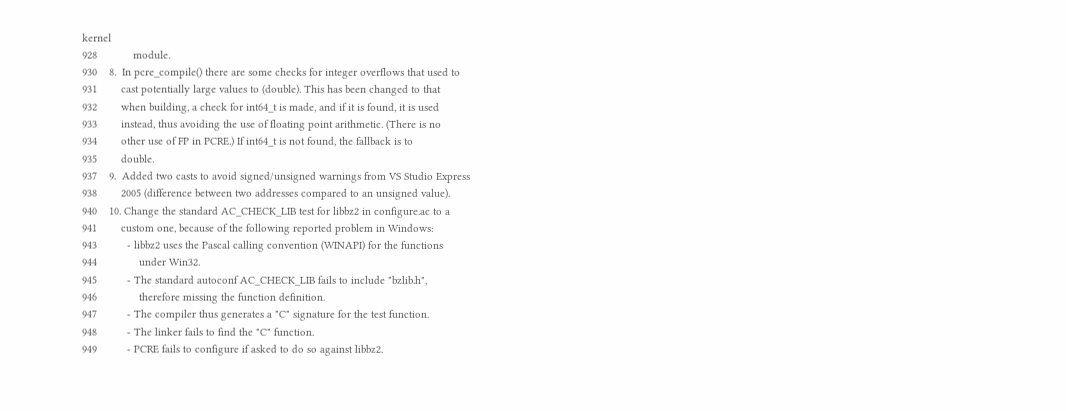kernel
928            module.
930    8.  In pcre_compile() there are some checks for integer overflows that used to
931        cast potentially large values to (double). This has been changed to that
932        when building, a check for int64_t is made, and if it is found, it is used
933        instead, thus avoiding the use of floating point arithmetic. (There is no
934        other use of FP in PCRE.) If int64_t is not found, the fallback is to
935        double.
937    9.  Added two casts to avoid signed/unsigned warnings from VS Studio Express
938        2005 (difference between two addresses compared to an unsigned value).
940    10. Change the standard AC_CHECK_LIB test for libbz2 in configure.ac to a
941        custom one, because of the following reported problem in Windows:
943          - libbz2 uses the Pascal calling convention (WINAPI) for the functions
944              under Win32.
945          - The standard autoconf AC_CHECK_LIB fails to include "bzlib.h",
946              therefore missing the function definition.
947          - The compiler thus generates a "C" signature for the test function.
948          - The linker fails to find the "C" function.
949          - PCRE fails to configure if asked to do so against libbz2.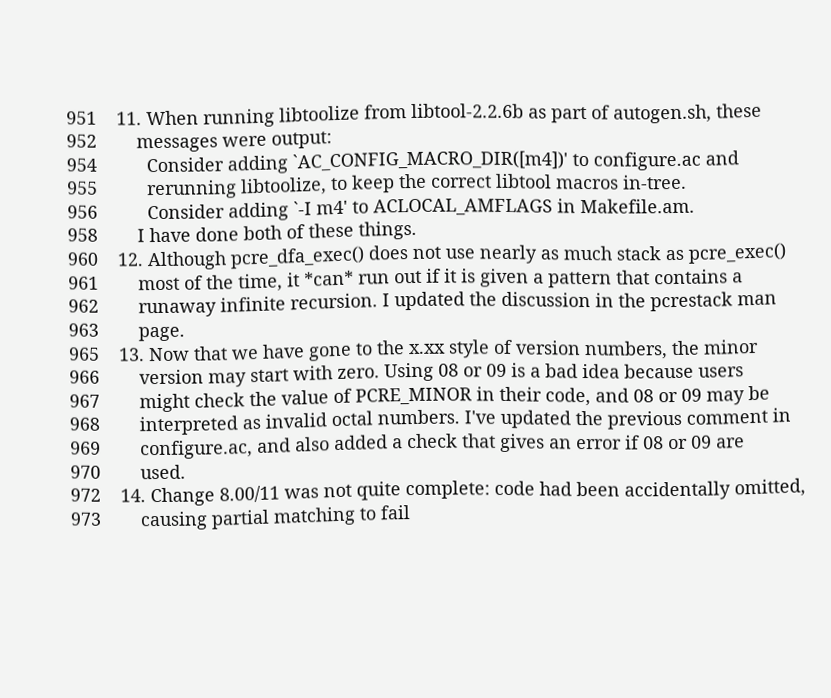951    11. When running libtoolize from libtool-2.2.6b as part of autogen.sh, these
952        messages were output:
954          Consider adding `AC_CONFIG_MACRO_DIR([m4])' to configure.ac and
955          rerunning libtoolize, to keep the correct libtool macros in-tree.
956          Consider adding `-I m4' to ACLOCAL_AMFLAGS in Makefile.am.
958        I have done both of these things.
960    12. Although pcre_dfa_exec() does not use nearly as much stack as pcre_exec()
961        most of the time, it *can* run out if it is given a pattern that contains a
962        runaway infinite recursion. I updated the discussion in the pcrestack man
963        page.
965    13. Now that we have gone to the x.xx style of version numbers, the minor
966        version may start with zero. Using 08 or 09 is a bad idea because users
967        might check the value of PCRE_MINOR in their code, and 08 or 09 may be
968        interpreted as invalid octal numbers. I've updated the previous comment in
969        configure.ac, and also added a check that gives an error if 08 or 09 are
970        used.
972    14. Change 8.00/11 was not quite complete: code had been accidentally omitted,
973        causing partial matching to fail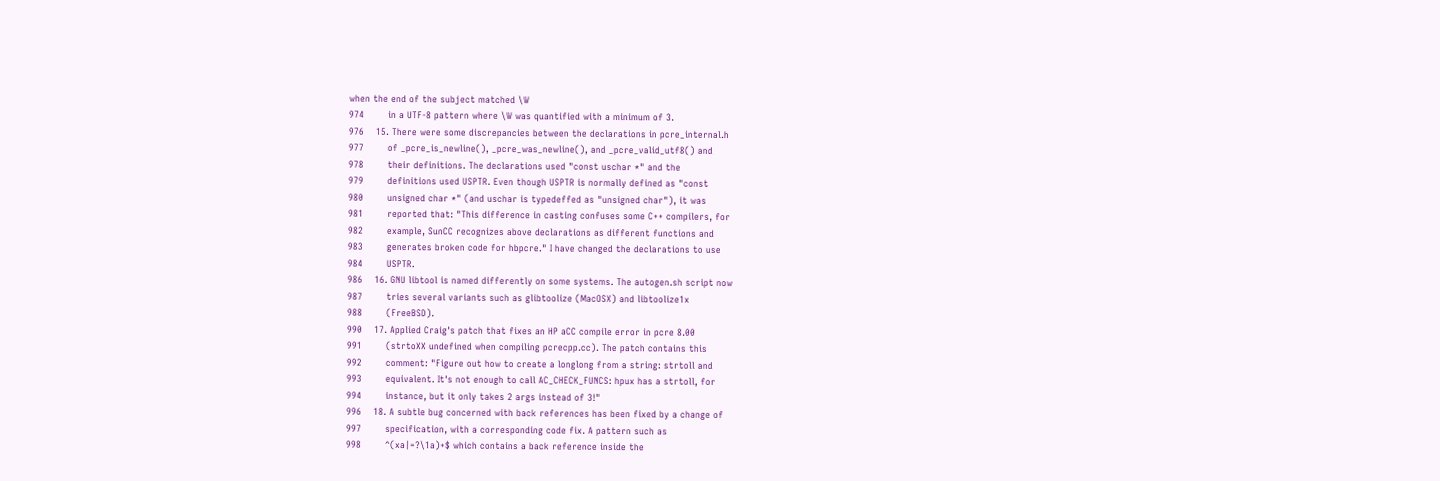when the end of the subject matched \W
974        in a UTF-8 pattern where \W was quantified with a minimum of 3.
976    15. There were some discrepancies between the declarations in pcre_internal.h
977        of _pcre_is_newline(), _pcre_was_newline(), and _pcre_valid_utf8() and
978        their definitions. The declarations used "const uschar *" and the
979        definitions used USPTR. Even though USPTR is normally defined as "const
980        unsigned char *" (and uschar is typedeffed as "unsigned char"), it was
981        reported that: "This difference in casting confuses some C++ compilers, for
982        example, SunCC recognizes above declarations as different functions and
983        generates broken code for hbpcre." I have changed the declarations to use
984        USPTR.
986    16. GNU libtool is named differently on some systems. The autogen.sh script now
987        tries several variants such as glibtoolize (MacOSX) and libtoolize1x
988        (FreeBSD).
990    17. Applied Craig's patch that fixes an HP aCC compile error in pcre 8.00
991        (strtoXX undefined when compiling pcrecpp.cc). The patch contains this
992        comment: "Figure out how to create a longlong from a string: strtoll and
993        equivalent. It's not enough to call AC_CHECK_FUNCS: hpux has a strtoll, for
994        instance, but it only takes 2 args instead of 3!"
996    18. A subtle bug concerned with back references has been fixed by a change of
997        specification, with a corresponding code fix. A pattern such as
998        ^(xa|=?\1a)+$ which contains a back reference inside the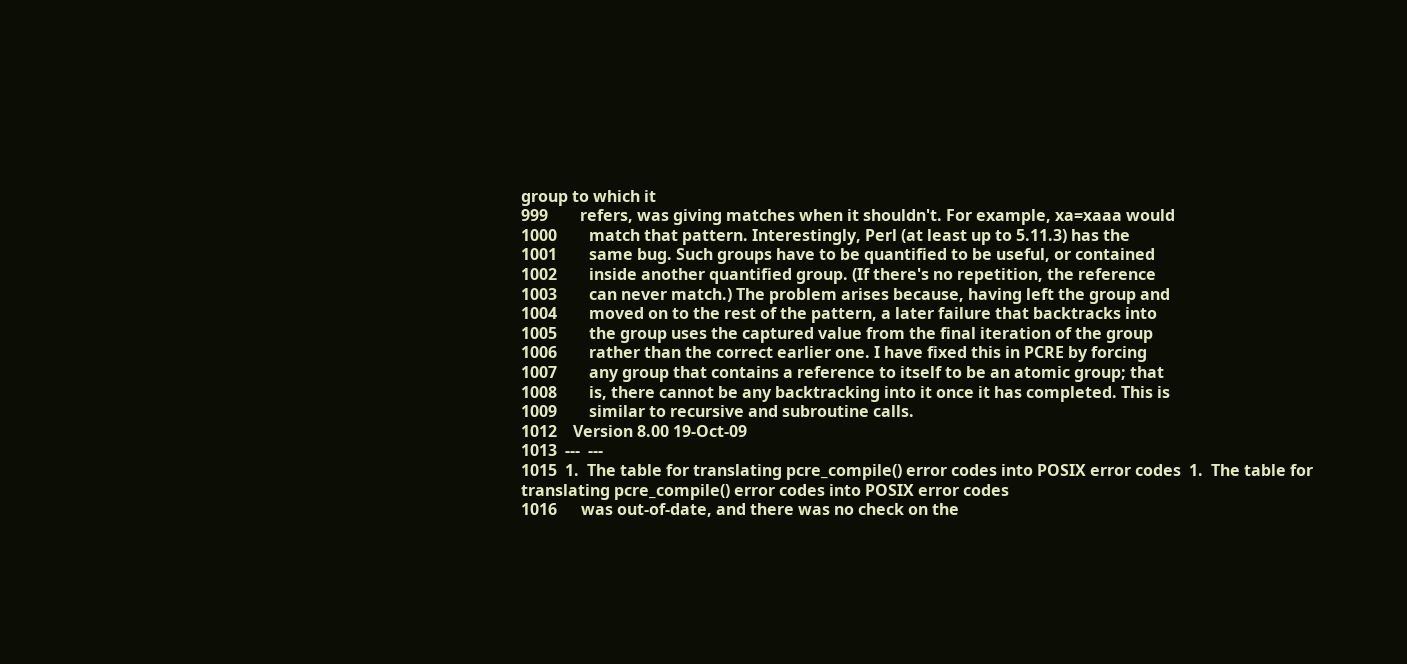group to which it
999        refers, was giving matches when it shouldn't. For example, xa=xaaa would
1000        match that pattern. Interestingly, Perl (at least up to 5.11.3) has the
1001        same bug. Such groups have to be quantified to be useful, or contained
1002        inside another quantified group. (If there's no repetition, the reference
1003        can never match.) The problem arises because, having left the group and
1004        moved on to the rest of the pattern, a later failure that backtracks into
1005        the group uses the captured value from the final iteration of the group
1006        rather than the correct earlier one. I have fixed this in PCRE by forcing
1007        any group that contains a reference to itself to be an atomic group; that
1008        is, there cannot be any backtracking into it once it has completed. This is
1009        similar to recursive and subroutine calls.
1012    Version 8.00 19-Oct-09
1013  ---  ---
1015  1.  The table for translating pcre_compile() error codes into POSIX error codes  1.  The table for translating pcre_compile() error codes into POSIX error codes
1016      was out-of-date, and there was no check on the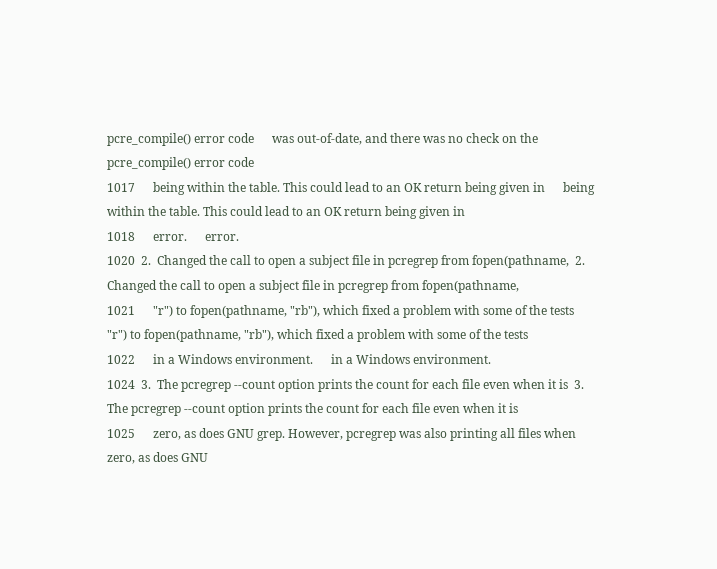pcre_compile() error code      was out-of-date, and there was no check on the pcre_compile() error code
1017      being within the table. This could lead to an OK return being given in      being within the table. This could lead to an OK return being given in
1018      error.      error.
1020  2.  Changed the call to open a subject file in pcregrep from fopen(pathname,  2.  Changed the call to open a subject file in pcregrep from fopen(pathname,
1021      "r") to fopen(pathname, "rb"), which fixed a problem with some of the tests      "r") to fopen(pathname, "rb"), which fixed a problem with some of the tests
1022      in a Windows environment.      in a Windows environment.
1024  3.  The pcregrep --count option prints the count for each file even when it is  3.  The pcregrep --count option prints the count for each file even when it is
1025      zero, as does GNU grep. However, pcregrep was also printing all files when      zero, as does GNU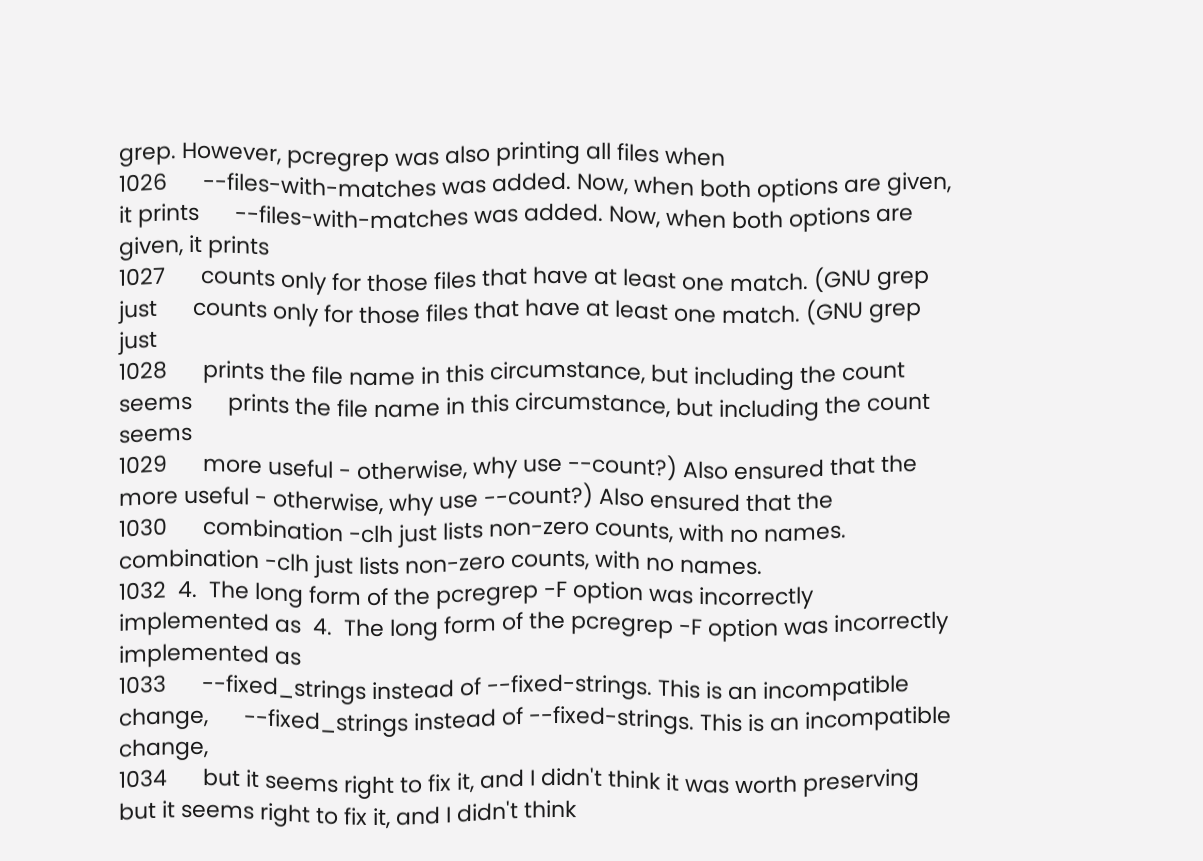grep. However, pcregrep was also printing all files when
1026      --files-with-matches was added. Now, when both options are given, it prints      --files-with-matches was added. Now, when both options are given, it prints
1027      counts only for those files that have at least one match. (GNU grep just      counts only for those files that have at least one match. (GNU grep just
1028      prints the file name in this circumstance, but including the count seems      prints the file name in this circumstance, but including the count seems
1029      more useful - otherwise, why use --count?) Also ensured that the      more useful - otherwise, why use --count?) Also ensured that the
1030      combination -clh just lists non-zero counts, with no names.      combination -clh just lists non-zero counts, with no names.
1032  4.  The long form of the pcregrep -F option was incorrectly implemented as  4.  The long form of the pcregrep -F option was incorrectly implemented as
1033      --fixed_strings instead of --fixed-strings. This is an incompatible change,      --fixed_strings instead of --fixed-strings. This is an incompatible change,
1034      but it seems right to fix it, and I didn't think it was worth preserving      but it seems right to fix it, and I didn't think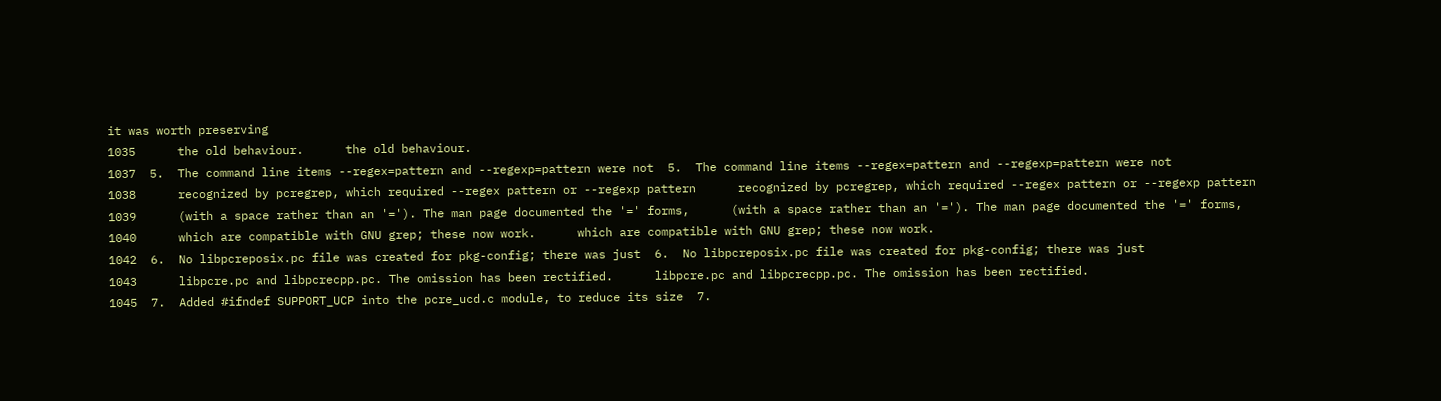it was worth preserving
1035      the old behaviour.      the old behaviour.
1037  5.  The command line items --regex=pattern and --regexp=pattern were not  5.  The command line items --regex=pattern and --regexp=pattern were not
1038      recognized by pcregrep, which required --regex pattern or --regexp pattern      recognized by pcregrep, which required --regex pattern or --regexp pattern
1039      (with a space rather than an '='). The man page documented the '=' forms,      (with a space rather than an '='). The man page documented the '=' forms,
1040      which are compatible with GNU grep; these now work.      which are compatible with GNU grep; these now work.
1042  6.  No libpcreposix.pc file was created for pkg-config; there was just  6.  No libpcreposix.pc file was created for pkg-config; there was just
1043      libpcre.pc and libpcrecpp.pc. The omission has been rectified.      libpcre.pc and libpcrecpp.pc. The omission has been rectified.
1045  7.  Added #ifndef SUPPORT_UCP into the pcre_ucd.c module, to reduce its size  7.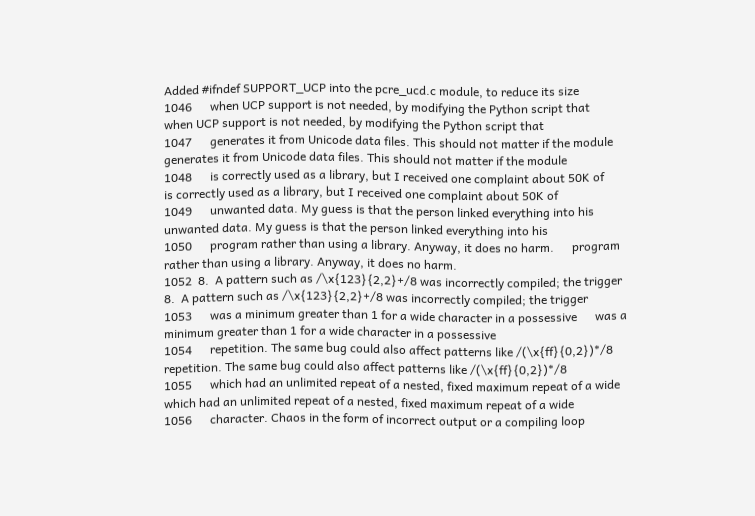Added #ifndef SUPPORT_UCP into the pcre_ucd.c module, to reduce its size
1046      when UCP support is not needed, by modifying the Python script that      when UCP support is not needed, by modifying the Python script that
1047      generates it from Unicode data files. This should not matter if the module      generates it from Unicode data files. This should not matter if the module
1048      is correctly used as a library, but I received one complaint about 50K of      is correctly used as a library, but I received one complaint about 50K of
1049      unwanted data. My guess is that the person linked everything into his      unwanted data. My guess is that the person linked everything into his
1050      program rather than using a library. Anyway, it does no harm.      program rather than using a library. Anyway, it does no harm.
1052  8.  A pattern such as /\x{123}{2,2}+/8 was incorrectly compiled; the trigger  8.  A pattern such as /\x{123}{2,2}+/8 was incorrectly compiled; the trigger
1053      was a minimum greater than 1 for a wide character in a possessive      was a minimum greater than 1 for a wide character in a possessive
1054      repetition. The same bug could also affect patterns like /(\x{ff}{0,2})*/8      repetition. The same bug could also affect patterns like /(\x{ff}{0,2})*/8
1055      which had an unlimited repeat of a nested, fixed maximum repeat of a wide      which had an unlimited repeat of a nested, fixed maximum repeat of a wide
1056      character. Chaos in the form of incorrect output or a compiling loop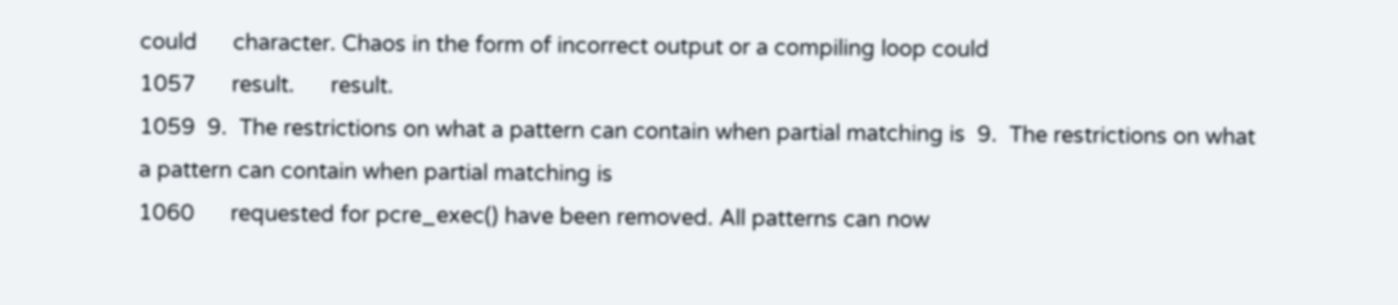could      character. Chaos in the form of incorrect output or a compiling loop could
1057      result.      result.
1059  9.  The restrictions on what a pattern can contain when partial matching is  9.  The restrictions on what a pattern can contain when partial matching is
1060      requested for pcre_exec() have been removed. All patterns can now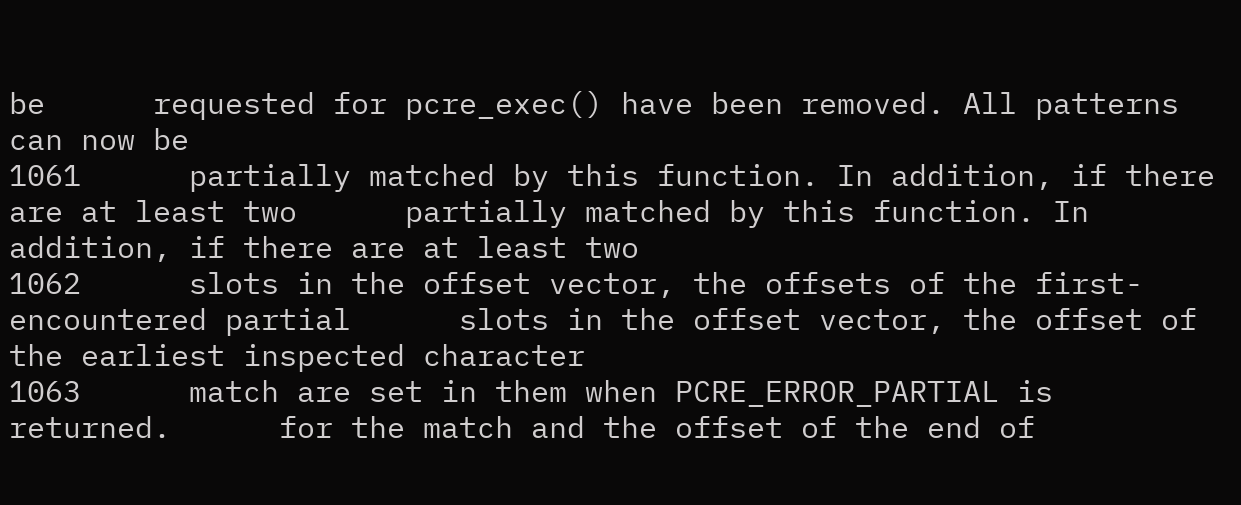be      requested for pcre_exec() have been removed. All patterns can now be
1061      partially matched by this function. In addition, if there are at least two      partially matched by this function. In addition, if there are at least two
1062      slots in the offset vector, the offsets of the first-encountered partial      slots in the offset vector, the offset of the earliest inspected character
1063      match are set in them when PCRE_ERROR_PARTIAL is returned.      for the match and the offset of the end of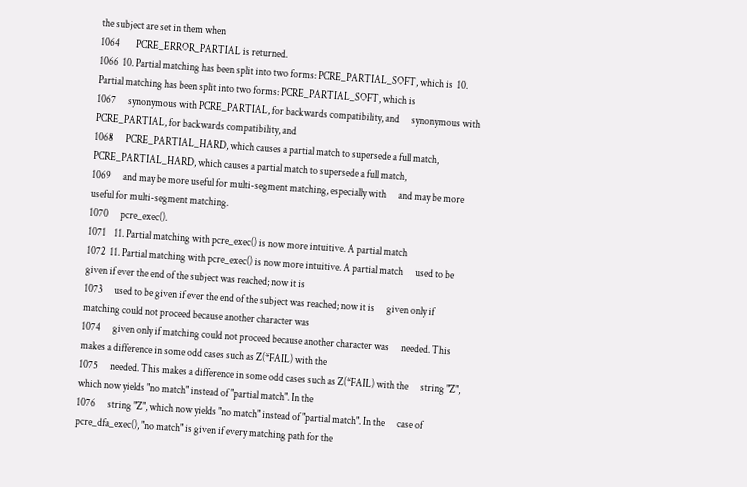the subject are set in them when
1064        PCRE_ERROR_PARTIAL is returned.
1066  10. Partial matching has been split into two forms: PCRE_PARTIAL_SOFT, which is  10. Partial matching has been split into two forms: PCRE_PARTIAL_SOFT, which is
1067      synonymous with PCRE_PARTIAL, for backwards compatibility, and      synonymous with PCRE_PARTIAL, for backwards compatibility, and
1068      PCRE_PARTIAL_HARD, which causes a partial match to supersede a full match,      PCRE_PARTIAL_HARD, which causes a partial match to supersede a full match,
1069      and may be more useful for multi-segment matching, especially with      and may be more useful for multi-segment matching.
1070      pcre_exec().
1071    11. Partial matching with pcre_exec() is now more intuitive. A partial match
1072  11. Partial matching with pcre_exec() is now more intuitive. A partial match      used to be given if ever the end of the subject was reached; now it is
1073      used to be given if ever the end of the subject was reached; now it is      given only if matching could not proceed because another character was
1074      given only if matching could not proceed because another character was      needed. This makes a difference in some odd cases such as Z(*FAIL) with the
1075      needed. This makes a difference in some odd cases such as Z(*FAIL) with the      string "Z", which now yields "no match" instead of "partial match". In the
1076      string "Z", which now yields "no match" instead of "partial match". In the      case of pcre_dfa_exec(), "no match" is given if every matching path for the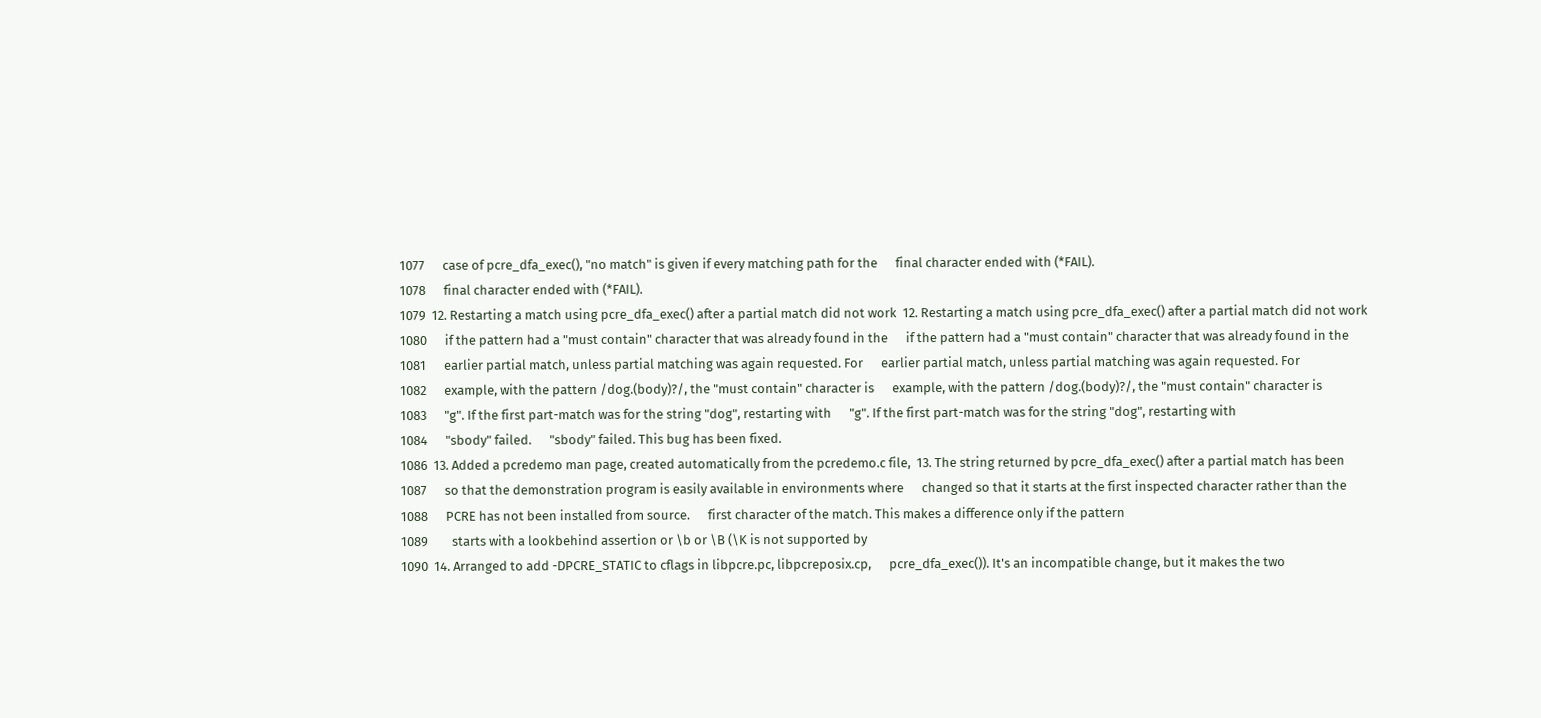1077      case of pcre_dfa_exec(), "no match" is given if every matching path for the      final character ended with (*FAIL).
1078      final character ended with (*FAIL).
1079  12. Restarting a match using pcre_dfa_exec() after a partial match did not work  12. Restarting a match using pcre_dfa_exec() after a partial match did not work
1080      if the pattern had a "must contain" character that was already found in the      if the pattern had a "must contain" character that was already found in the
1081      earlier partial match, unless partial matching was again requested. For      earlier partial match, unless partial matching was again requested. For
1082      example, with the pattern /dog.(body)?/, the "must contain" character is      example, with the pattern /dog.(body)?/, the "must contain" character is
1083      "g". If the first part-match was for the string "dog", restarting with      "g". If the first part-match was for the string "dog", restarting with
1084      "sbody" failed.      "sbody" failed. This bug has been fixed.
1086  13. Added a pcredemo man page, created automatically from the pcredemo.c file,  13. The string returned by pcre_dfa_exec() after a partial match has been
1087      so that the demonstration program is easily available in environments where      changed so that it starts at the first inspected character rather than the
1088      PCRE has not been installed from source.      first character of the match. This makes a difference only if the pattern
1089        starts with a lookbehind assertion or \b or \B (\K is not supported by
1090  14. Arranged to add -DPCRE_STATIC to cflags in libpcre.pc, libpcreposix.cp,      pcre_dfa_exec()). It's an incompatible change, but it makes the two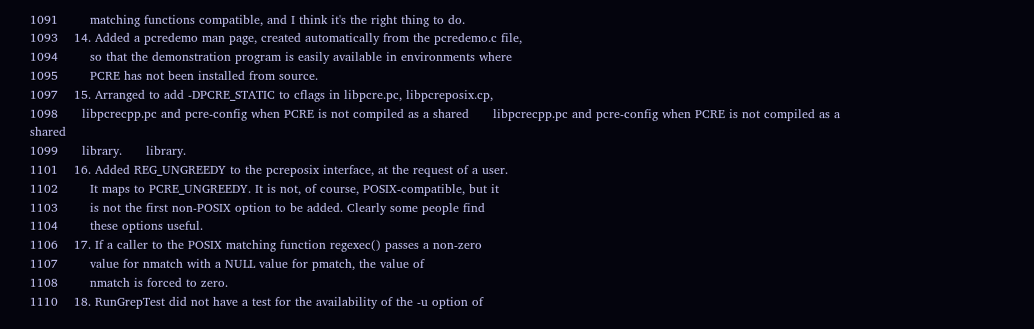1091        matching functions compatible, and I think it's the right thing to do.
1093    14. Added a pcredemo man page, created automatically from the pcredemo.c file,
1094        so that the demonstration program is easily available in environments where
1095        PCRE has not been installed from source.
1097    15. Arranged to add -DPCRE_STATIC to cflags in libpcre.pc, libpcreposix.cp,
1098      libpcrecpp.pc and pcre-config when PCRE is not compiled as a shared      libpcrecpp.pc and pcre-config when PCRE is not compiled as a shared
1099      library.      library.
1101    16. Added REG_UNGREEDY to the pcreposix interface, at the request of a user.
1102        It maps to PCRE_UNGREEDY. It is not, of course, POSIX-compatible, but it
1103        is not the first non-POSIX option to be added. Clearly some people find
1104        these options useful.
1106    17. If a caller to the POSIX matching function regexec() passes a non-zero
1107        value for nmatch with a NULL value for pmatch, the value of
1108        nmatch is forced to zero.
1110    18. RunGrepTest did not have a test for the availability of the -u option of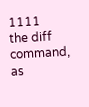1111        the diff command, as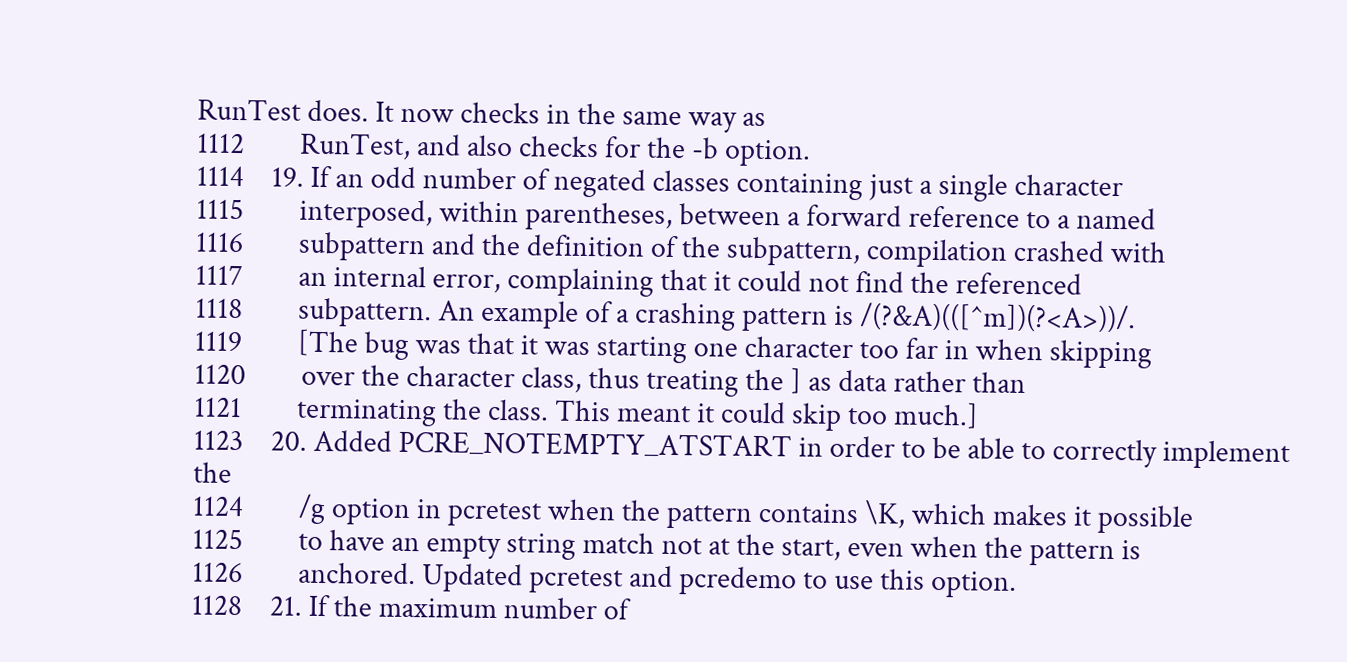RunTest does. It now checks in the same way as
1112        RunTest, and also checks for the -b option.
1114    19. If an odd number of negated classes containing just a single character
1115        interposed, within parentheses, between a forward reference to a named
1116        subpattern and the definition of the subpattern, compilation crashed with
1117        an internal error, complaining that it could not find the referenced
1118        subpattern. An example of a crashing pattern is /(?&A)(([^m])(?<A>))/.
1119        [The bug was that it was starting one character too far in when skipping
1120        over the character class, thus treating the ] as data rather than
1121        terminating the class. This meant it could skip too much.]
1123    20. Added PCRE_NOTEMPTY_ATSTART in order to be able to correctly implement the
1124        /g option in pcretest when the pattern contains \K, which makes it possible
1125        to have an empty string match not at the start, even when the pattern is
1126        anchored. Updated pcretest and pcredemo to use this option.
1128    21. If the maximum number of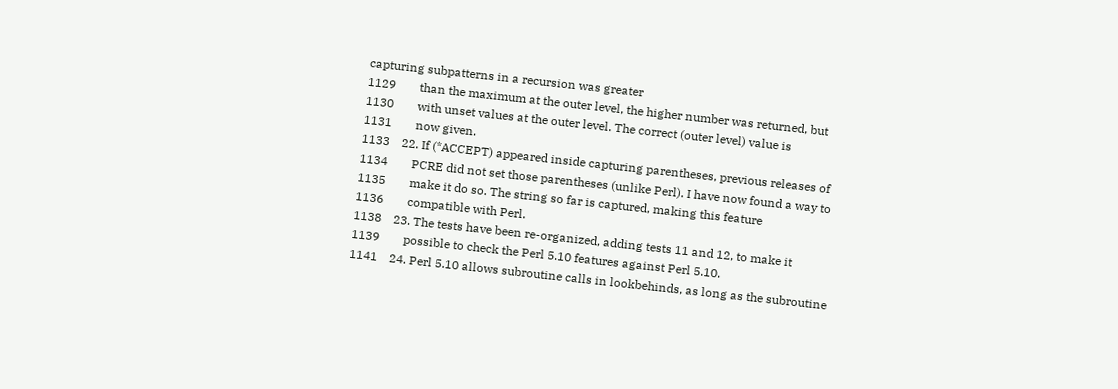capturing subpatterns in a recursion was greater
1129        than the maximum at the outer level, the higher number was returned, but
1130        with unset values at the outer level. The correct (outer level) value is
1131        now given.
1133    22. If (*ACCEPT) appeared inside capturing parentheses, previous releases of
1134        PCRE did not set those parentheses (unlike Perl). I have now found a way to
1135        make it do so. The string so far is captured, making this feature
1136        compatible with Perl.
1138    23. The tests have been re-organized, adding tests 11 and 12, to make it
1139        possible to check the Perl 5.10 features against Perl 5.10.
1141    24. Perl 5.10 allows subroutine calls in lookbehinds, as long as the subroutine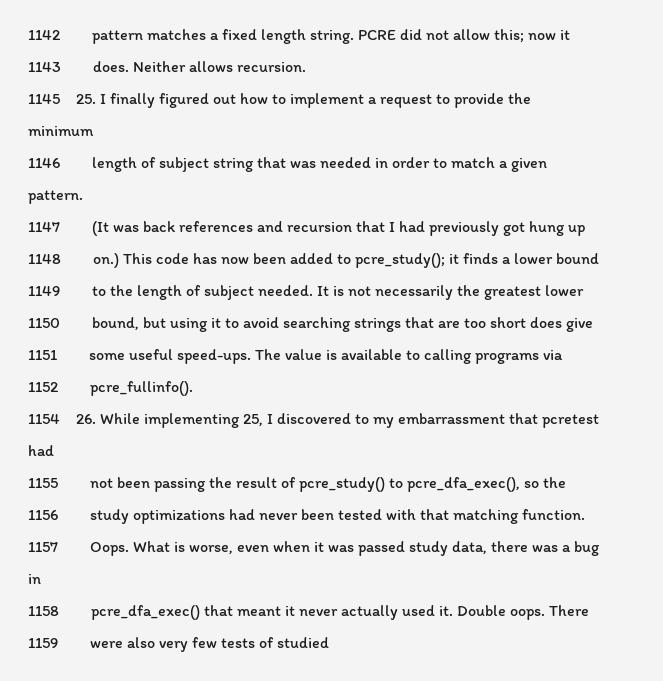1142        pattern matches a fixed length string. PCRE did not allow this; now it
1143        does. Neither allows recursion.
1145    25. I finally figured out how to implement a request to provide the minimum
1146        length of subject string that was needed in order to match a given pattern.
1147        (It was back references and recursion that I had previously got hung up
1148        on.) This code has now been added to pcre_study(); it finds a lower bound
1149        to the length of subject needed. It is not necessarily the greatest lower
1150        bound, but using it to avoid searching strings that are too short does give
1151        some useful speed-ups. The value is available to calling programs via
1152        pcre_fullinfo().
1154    26. While implementing 25, I discovered to my embarrassment that pcretest had
1155        not been passing the result of pcre_study() to pcre_dfa_exec(), so the
1156        study optimizations had never been tested with that matching function.
1157        Oops. What is worse, even when it was passed study data, there was a bug in
1158        pcre_dfa_exec() that meant it never actually used it. Double oops. There
1159        were also very few tests of studied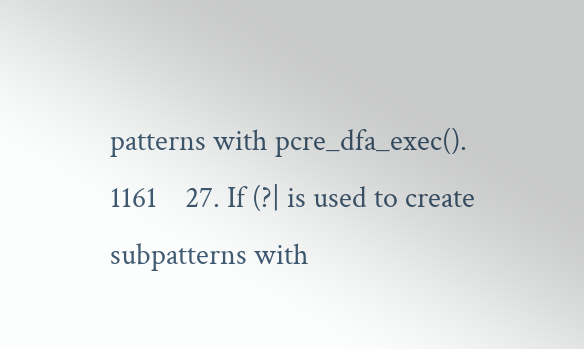patterns with pcre_dfa_exec().
1161    27. If (?| is used to create subpatterns with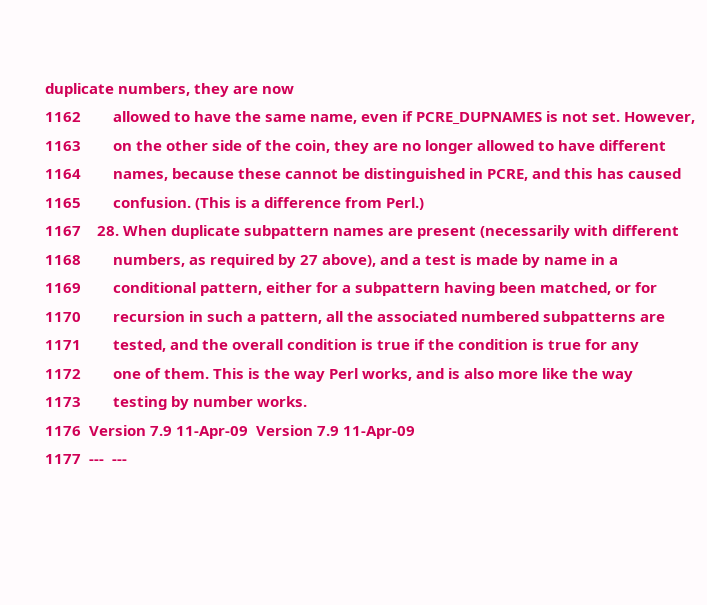duplicate numbers, they are now
1162        allowed to have the same name, even if PCRE_DUPNAMES is not set. However,
1163        on the other side of the coin, they are no longer allowed to have different
1164        names, because these cannot be distinguished in PCRE, and this has caused
1165        confusion. (This is a difference from Perl.)
1167    28. When duplicate subpattern names are present (necessarily with different
1168        numbers, as required by 27 above), and a test is made by name in a
1169        conditional pattern, either for a subpattern having been matched, or for
1170        recursion in such a pattern, all the associated numbered subpatterns are
1171        tested, and the overall condition is true if the condition is true for any
1172        one of them. This is the way Perl works, and is also more like the way
1173        testing by number works.
1176  Version 7.9 11-Apr-09  Version 7.9 11-Apr-09
1177  ---  ---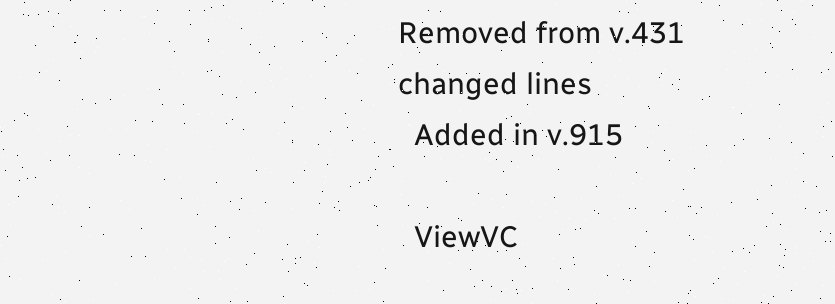Removed from v.431
changed lines
  Added in v.915

  ViewVC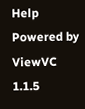Help
Powered by ViewVC 1.1.5